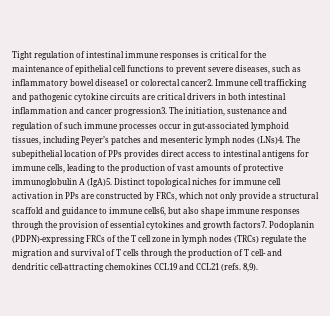Tight regulation of intestinal immune responses is critical for the maintenance of epithelial cell functions to prevent severe diseases, such as inflammatory bowel disease1 or colorectal cancer2. Immune cell trafficking and pathogenic cytokine circuits are critical drivers in both intestinal inflammation and cancer progression3. The initiation, sustenance and regulation of such immune processes occur in gut-associated lymphoid tissues, including Peyer’s patches and mesenteric lymph nodes (LNs)4. The subepithelial location of PPs provides direct access to intestinal antigens for immune cells, leading to the production of vast amounts of protective immunoglobulin A (IgA)5. Distinct topological niches for immune cell activation in PPs are constructed by FRCs, which not only provide a structural scaffold and guidance to immune cells6, but also shape immune responses through the provision of essential cytokines and growth factors7. Podoplanin (PDPN)-expressing FRCs of the T cell zone in lymph nodes (TRCs) regulate the migration and survival of T cells through the production of T cell- and dendritic cell-attracting chemokines CCL19 and CCL21 (refs. 8,9).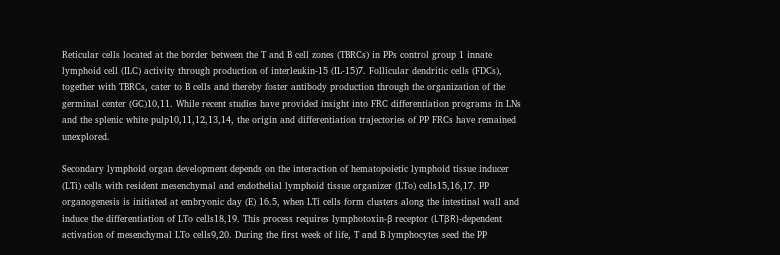Reticular cells located at the border between the T and B cell zones (TBRCs) in PPs control group 1 innate lymphoid cell (ILC) activity through production of interleukin-15 (IL-15)7. Follicular dendritic cells (FDCs), together with TBRCs, cater to B cells and thereby foster antibody production through the organization of the germinal center (GC)10,11. While recent studies have provided insight into FRC differentiation programs in LNs and the splenic white pulp10,11,12,13,14, the origin and differentiation trajectories of PP FRCs have remained unexplored.

Secondary lymphoid organ development depends on the interaction of hematopoietic lymphoid tissue inducer (LTi) cells with resident mesenchymal and endothelial lymphoid tissue organizer (LTo) cells15,16,17. PP organogenesis is initiated at embryonic day (E) 16.5, when LTi cells form clusters along the intestinal wall and induce the differentiation of LTo cells18,19. This process requires lymphotoxin-β receptor (LTβR)-dependent activation of mesenchymal LTo cells9,20. During the first week of life, T and B lymphocytes seed the PP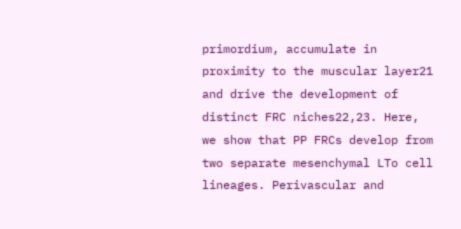primordium, accumulate in proximity to the muscular layer21 and drive the development of distinct FRC niches22,23. Here, we show that PP FRCs develop from two separate mesenchymal LTo cell lineages. Perivascular and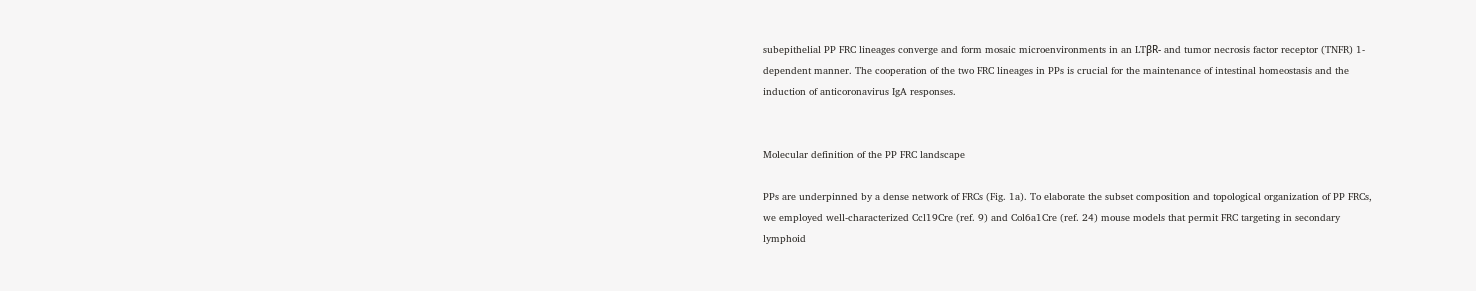subepithelial PP FRC lineages converge and form mosaic microenvironments in an LTβR- and tumor necrosis factor receptor (TNFR) 1-dependent manner. The cooperation of the two FRC lineages in PPs is crucial for the maintenance of intestinal homeostasis and the induction of anticoronavirus IgA responses.


Molecular definition of the PP FRC landscape

PPs are underpinned by a dense network of FRCs (Fig. 1a). To elaborate the subset composition and topological organization of PP FRCs, we employed well-characterized Ccl19Cre (ref. 9) and Col6a1Cre (ref. 24) mouse models that permit FRC targeting in secondary lymphoid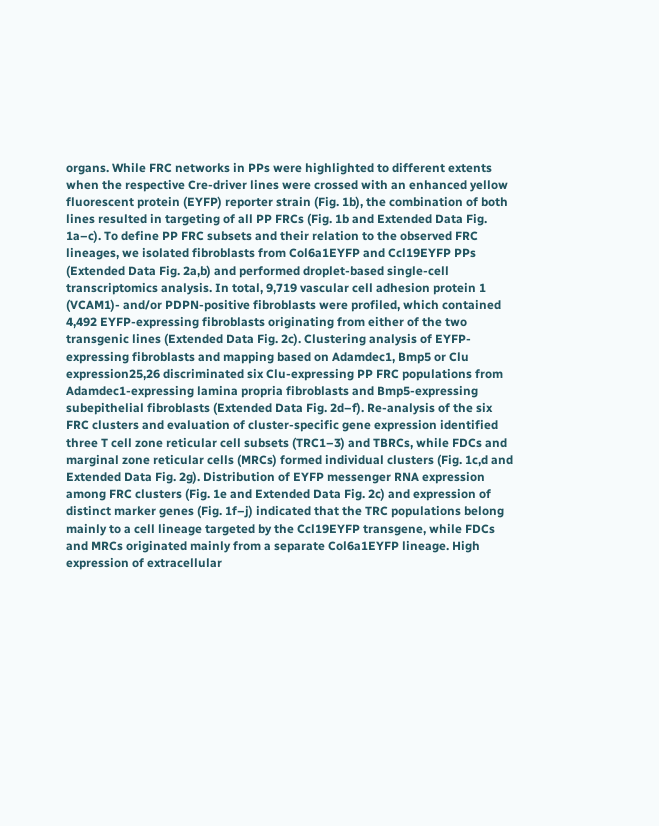organs. While FRC networks in PPs were highlighted to different extents when the respective Cre-driver lines were crossed with an enhanced yellow fluorescent protein (EYFP) reporter strain (Fig. 1b), the combination of both lines resulted in targeting of all PP FRCs (Fig. 1b and Extended Data Fig. 1a–c). To define PP FRC subsets and their relation to the observed FRC lineages, we isolated fibroblasts from Col6a1EYFP and Ccl19EYFP PPs (Extended Data Fig. 2a,b) and performed droplet-based single-cell transcriptomics analysis. In total, 9,719 vascular cell adhesion protein 1 (VCAM1)- and/or PDPN-positive fibroblasts were profiled, which contained 4,492 EYFP-expressing fibroblasts originating from either of the two transgenic lines (Extended Data Fig. 2c). Clustering analysis of EYFP-expressing fibroblasts and mapping based on Adamdec1, Bmp5 or Clu expression25,26 discriminated six Clu-expressing PP FRC populations from Adamdec1-expressing lamina propria fibroblasts and Bmp5-expressing subepithelial fibroblasts (Extended Data Fig. 2d–f). Re-analysis of the six FRC clusters and evaluation of cluster-specific gene expression identified three T cell zone reticular cell subsets (TRC1–3) and TBRCs, while FDCs and marginal zone reticular cells (MRCs) formed individual clusters (Fig. 1c,d and Extended Data Fig. 2g). Distribution of EYFP messenger RNA expression among FRC clusters (Fig. 1e and Extended Data Fig. 2c) and expression of distinct marker genes (Fig. 1f–j) indicated that the TRC populations belong mainly to a cell lineage targeted by the Ccl19EYFP transgene, while FDCs and MRCs originated mainly from a separate Col6a1EYFP lineage. High expression of extracellular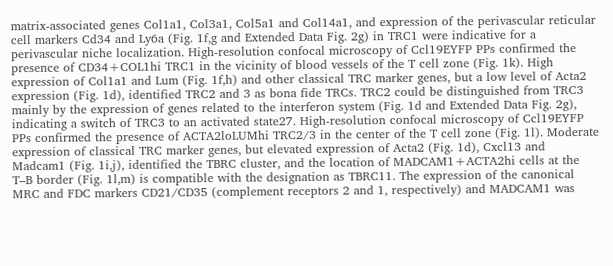matrix-associated genes Col1a1, Col3a1, Col5a1 and Col14a1, and expression of the perivascular reticular cell markers Cd34 and Ly6a (Fig. 1f,g and Extended Data Fig. 2g) in TRC1 were indicative for a perivascular niche localization. High-resolution confocal microscopy of Ccl19EYFP PPs confirmed the presence of CD34+COL1hi TRC1 in the vicinity of blood vessels of the T cell zone (Fig. 1k). High expression of Col1a1 and Lum (Fig. 1f,h) and other classical TRC marker genes, but a low level of Acta2 expression (Fig. 1d), identified TRC2 and 3 as bona fide TRCs. TRC2 could be distinguished from TRC3 mainly by the expression of genes related to the interferon system (Fig. 1d and Extended Data Fig. 2g), indicating a switch of TRC3 to an activated state27. High-resolution confocal microscopy of Ccl19EYFP PPs confirmed the presence of ACTA2loLUMhi TRC2/3 in the center of the T cell zone (Fig. 1l). Moderate expression of classical TRC marker genes, but elevated expression of Acta2 (Fig. 1d), Cxcl13 and Madcam1 (Fig. 1i,j), identified the TBRC cluster, and the location of MADCAM1+ACTA2hi cells at the T–B border (Fig. 1l,m) is compatible with the designation as TBRC11. The expression of the canonical MRC and FDC markers CD21/CD35 (complement receptors 2 and 1, respectively) and MADCAM1 was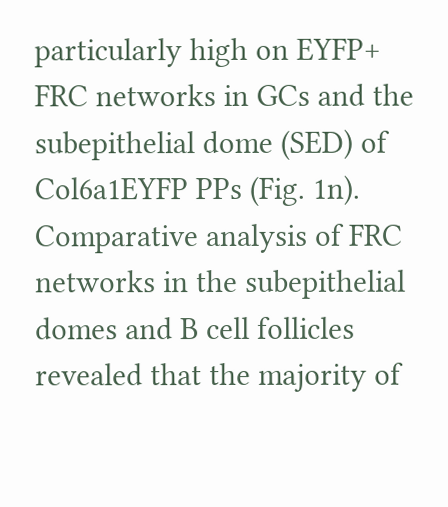particularly high on EYFP+ FRC networks in GCs and the subepithelial dome (SED) of Col6a1EYFP PPs (Fig. 1n). Comparative analysis of FRC networks in the subepithelial domes and B cell follicles revealed that the majority of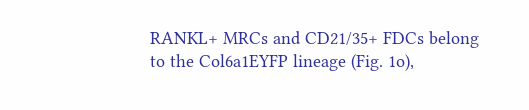RANKL+ MRCs and CD21/35+ FDCs belong to the Col6a1EYFP lineage (Fig. 1o),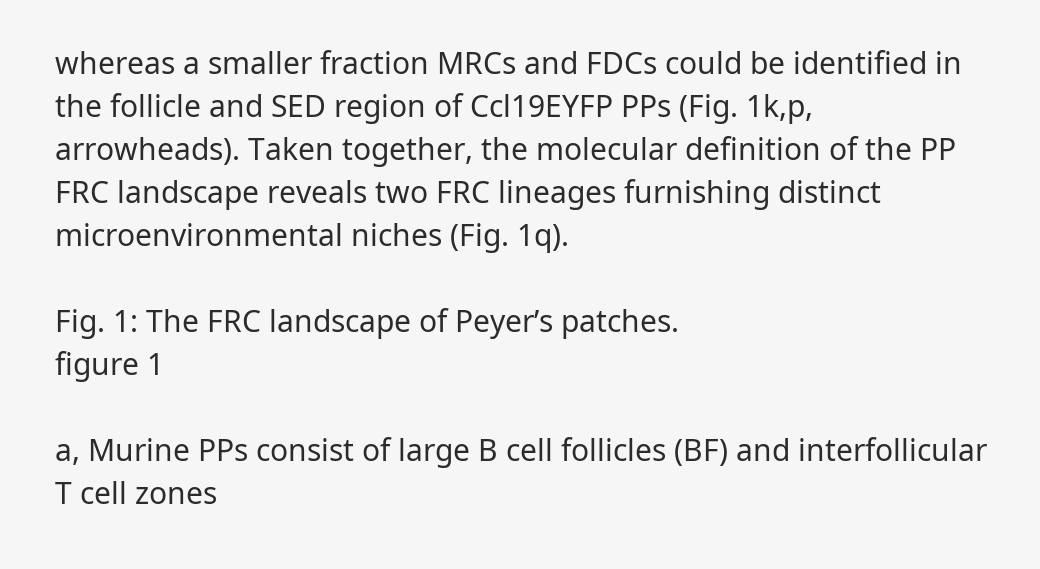whereas a smaller fraction MRCs and FDCs could be identified in the follicle and SED region of Ccl19EYFP PPs (Fig. 1k,p, arrowheads). Taken together, the molecular definition of the PP FRC landscape reveals two FRC lineages furnishing distinct microenvironmental niches (Fig. 1q).

Fig. 1: The FRC landscape of Peyer’s patches.
figure 1

a, Murine PPs consist of large B cell follicles (BF) and interfollicular T cell zones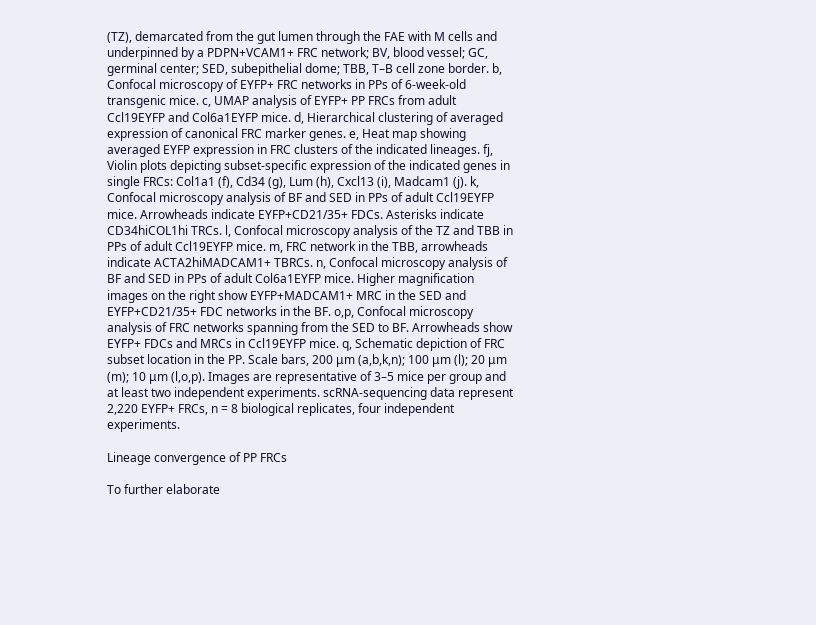(TZ), demarcated from the gut lumen through the FAE with M cells and underpinned by a PDPN+VCAM1+ FRC network; BV, blood vessel; GC, germinal center; SED, subepithelial dome; TBB, T–B cell zone border. b, Confocal microscopy of EYFP+ FRC networks in PPs of 6-week-old transgenic mice. c, UMAP analysis of EYFP+ PP FRCs from adult Ccl19EYFP and Col6a1EYFP mice. d, Hierarchical clustering of averaged expression of canonical FRC marker genes. e, Heat map showing averaged EYFP expression in FRC clusters of the indicated lineages. fj, Violin plots depicting subset-specific expression of the indicated genes in single FRCs: Col1a1 (f), Cd34 (g), Lum (h), Cxcl13 (i), Madcam1 (j). k, Confocal microscopy analysis of BF and SED in PPs of adult Ccl19EYFP mice. Arrowheads indicate EYFP+CD21/35+ FDCs. Asterisks indicate CD34hiCOL1hi TRCs. l, Confocal microscopy analysis of the TZ and TBB in PPs of adult Ccl19EYFP mice. m, FRC network in the TBB, arrowheads indicate ACTA2hiMADCAM1+ TBRCs. n, Confocal microscopy analysis of BF and SED in PPs of adult Col6a1EYFP mice. Higher magnification images on the right show EYFP+MADCAM1+ MRC in the SED and EYFP+CD21/35+ FDC networks in the BF. o,p, Confocal microscopy analysis of FRC networks spanning from the SED to BF. Arrowheads show EYFP+ FDCs and MRCs in Ccl19EYFP mice. q, Schematic depiction of FRC subset location in the PP. Scale bars, 200 μm (a,b,k,n); 100 μm (l); 20 μm (m); 10 μm (l,o,p). Images are representative of 3–5 mice per group and at least two independent experiments. scRNA-sequencing data represent 2,220 EYFP+ FRCs, n = 8 biological replicates, four independent experiments.

Lineage convergence of PP FRCs

To further elaborate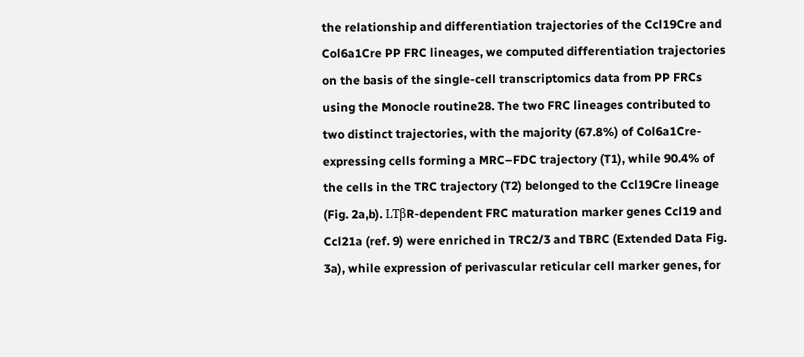the relationship and differentiation trajectories of the Ccl19Cre and Col6a1Cre PP FRC lineages, we computed differentiation trajectories on the basis of the single-cell transcriptomics data from PP FRCs using the Monocle routine28. The two FRC lineages contributed to two distinct trajectories, with the majority (67.8%) of Col6a1Cre-expressing cells forming a MRC–FDC trajectory (T1), while 90.4% of the cells in the TRC trajectory (T2) belonged to the Ccl19Cre lineage (Fig. 2a,b). LTβR-dependent FRC maturation marker genes Ccl19 and Ccl21a (ref. 9) were enriched in TRC2/3 and TBRC (Extended Data Fig. 3a), while expression of perivascular reticular cell marker genes, for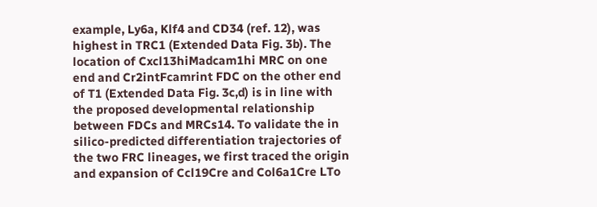example, Ly6a, Klf4 and CD34 (ref. 12), was highest in TRC1 (Extended Data Fig. 3b). The location of Cxcl13hiMadcam1hi MRC on one end and Cr2intFcamrint FDC on the other end of T1 (Extended Data Fig. 3c,d) is in line with the proposed developmental relationship between FDCs and MRCs14. To validate the in silico-predicted differentiation trajectories of the two FRC lineages, we first traced the origin and expansion of Ccl19Cre and Col6a1Cre LTo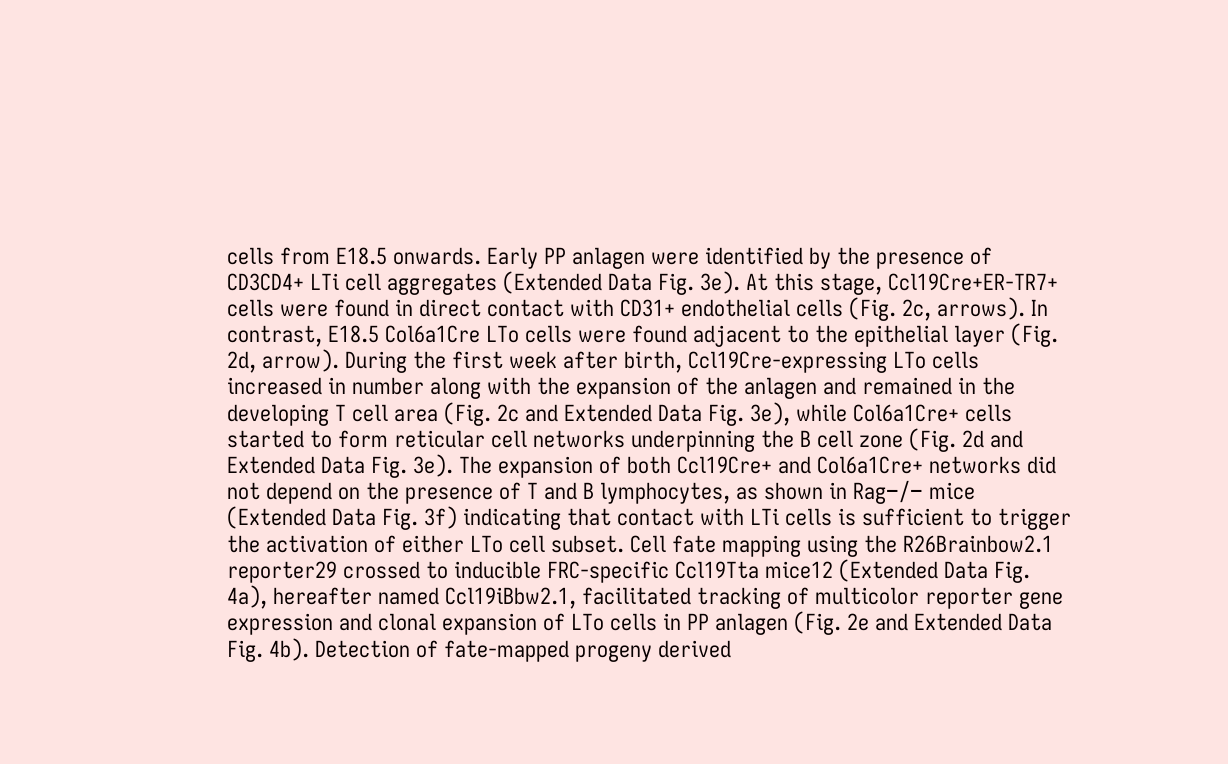cells from E18.5 onwards. Early PP anlagen were identified by the presence of CD3CD4+ LTi cell aggregates (Extended Data Fig. 3e). At this stage, Ccl19Cre+ER-TR7+ cells were found in direct contact with CD31+ endothelial cells (Fig. 2c, arrows). In contrast, E18.5 Col6a1Cre LTo cells were found adjacent to the epithelial layer (Fig. 2d, arrow). During the first week after birth, Ccl19Cre-expressing LTo cells increased in number along with the expansion of the anlagen and remained in the developing T cell area (Fig. 2c and Extended Data Fig. 3e), while Col6a1Cre+ cells started to form reticular cell networks underpinning the B cell zone (Fig. 2d and Extended Data Fig. 3e). The expansion of both Ccl19Cre+ and Col6a1Cre+ networks did not depend on the presence of T and B lymphocytes, as shown in Rag−/− mice (Extended Data Fig. 3f) indicating that contact with LTi cells is sufficient to trigger the activation of either LTo cell subset. Cell fate mapping using the R26Brainbow2.1 reporter29 crossed to inducible FRC-specific Ccl19Tta mice12 (Extended Data Fig. 4a), hereafter named Ccl19iBbw2.1, facilitated tracking of multicolor reporter gene expression and clonal expansion of LTo cells in PP anlagen (Fig. 2e and Extended Data Fig. 4b). Detection of fate-mapped progeny derived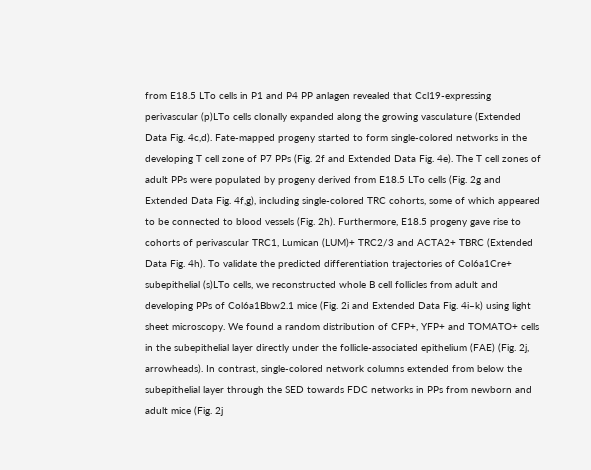from E18.5 LTo cells in P1 and P4 PP anlagen revealed that Ccl19-expressing perivascular (p)LTo cells clonally expanded along the growing vasculature (Extended Data Fig. 4c,d). Fate-mapped progeny started to form single-colored networks in the developing T cell zone of P7 PPs (Fig. 2f and Extended Data Fig. 4e). The T cell zones of adult PPs were populated by progeny derived from E18.5 LTo cells (Fig. 2g and Extended Data Fig. 4f,g), including single-colored TRC cohorts, some of which appeared to be connected to blood vessels (Fig. 2h). Furthermore, E18.5 progeny gave rise to cohorts of perivascular TRC1, Lumican (LUM)+ TRC2/3 and ACTA2+ TBRC (Extended Data Fig. 4h). To validate the predicted differentiation trajectories of Col6a1Cre+ subepithelial (s)LTo cells, we reconstructed whole B cell follicles from adult and developing PPs of Col6a1Bbw2.1 mice (Fig. 2i and Extended Data Fig. 4i–k) using light sheet microscopy. We found a random distribution of CFP+, YFP+ and TOMATO+ cells in the subepithelial layer directly under the follicle-associated epithelium (FAE) (Fig. 2j, arrowheads). In contrast, single-colored network columns extended from below the subepithelial layer through the SED towards FDC networks in PPs from newborn and adult mice (Fig. 2j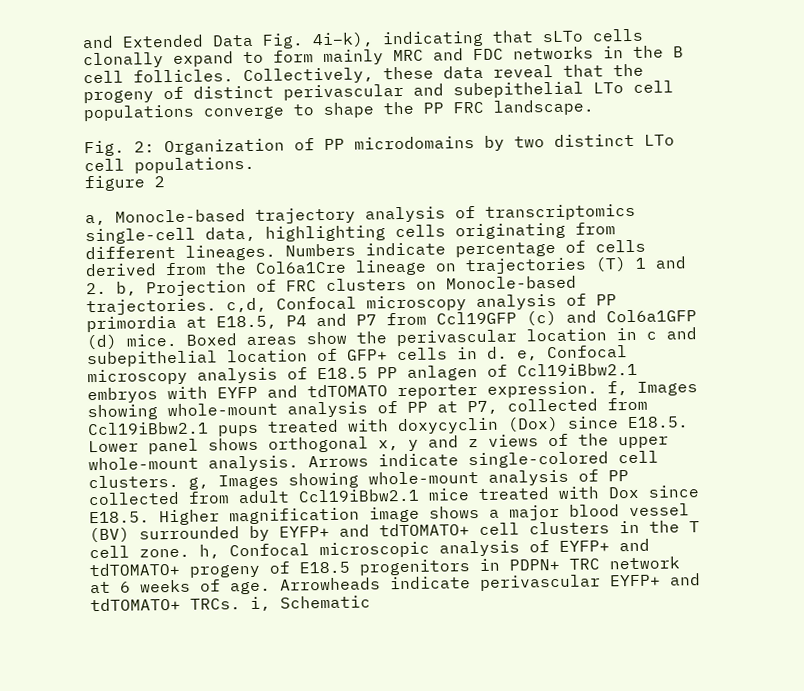and Extended Data Fig. 4i–k), indicating that sLTo cells clonally expand to form mainly MRC and FDC networks in the B cell follicles. Collectively, these data reveal that the progeny of distinct perivascular and subepithelial LTo cell populations converge to shape the PP FRC landscape.

Fig. 2: Organization of PP microdomains by two distinct LTo cell populations.
figure 2

a, Monocle-based trajectory analysis of transcriptomics single-cell data, highlighting cells originating from different lineages. Numbers indicate percentage of cells derived from the Col6a1Cre lineage on trajectories (T) 1 and 2. b, Projection of FRC clusters on Monocle-based trajectories. c,d, Confocal microscopy analysis of PP primordia at E18.5, P4 and P7 from Ccl19GFP (c) and Col6a1GFP (d) mice. Boxed areas show the perivascular location in c and subepithelial location of GFP+ cells in d. e, Confocal microscopy analysis of E18.5 PP anlagen of Ccl19iBbw2.1 embryos with EYFP and tdTOMATO reporter expression. f, Images showing whole-mount analysis of PP at P7, collected from Ccl19iBbw2.1 pups treated with doxycyclin (Dox) since E18.5. Lower panel shows orthogonal x, y and z views of the upper whole-mount analysis. Arrows indicate single-colored cell clusters. g, Images showing whole-mount analysis of PP collected from adult Ccl19iBbw2.1 mice treated with Dox since E18.5. Higher magnification image shows a major blood vessel (BV) surrounded by EYFP+ and tdTOMATO+ cell clusters in the T cell zone. h, Confocal microscopic analysis of EYFP+ and tdTOMATO+ progeny of E18.5 progenitors in PDPN+ TRC network at 6 weeks of age. Arrowheads indicate perivascular EYFP+ and tdTOMATO+ TRCs. i, Schematic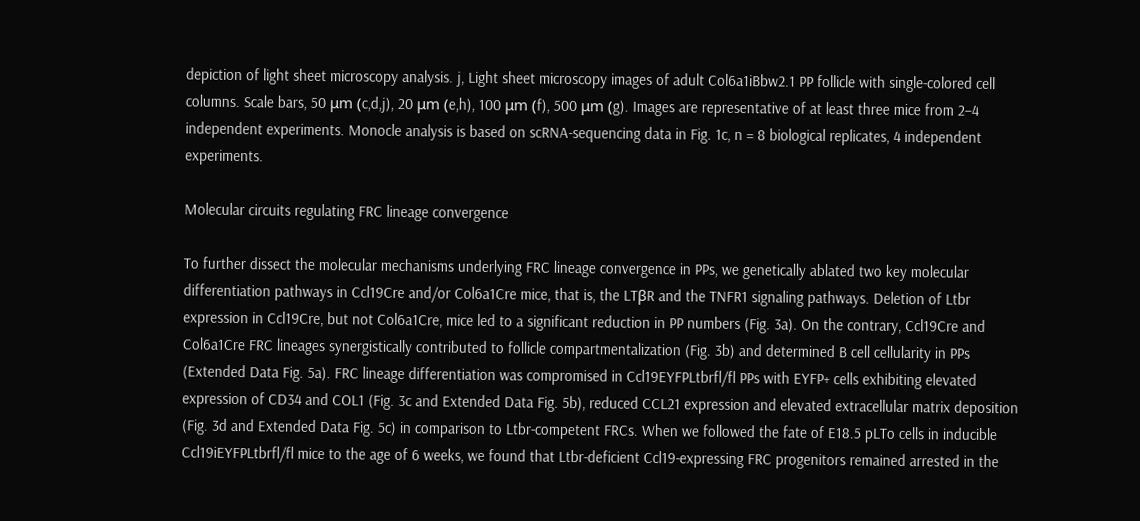depiction of light sheet microscopy analysis. j, Light sheet microscopy images of adult Col6a1iBbw2.1 PP follicle with single-colored cell columns. Scale bars, 50 μm (c,d,j), 20 μm (e,h), 100 μm (f), 500 μm (g). Images are representative of at least three mice from 2–4 independent experiments. Monocle analysis is based on scRNA-sequencing data in Fig. 1c, n = 8 biological replicates, 4 independent experiments.

Molecular circuits regulating FRC lineage convergence

To further dissect the molecular mechanisms underlying FRC lineage convergence in PPs, we genetically ablated two key molecular differentiation pathways in Ccl19Cre and/or Col6a1Cre mice, that is, the LTβR and the TNFR1 signaling pathways. Deletion of Ltbr expression in Ccl19Cre, but not Col6a1Cre, mice led to a significant reduction in PP numbers (Fig. 3a). On the contrary, Ccl19Cre and Col6a1Cre FRC lineages synergistically contributed to follicle compartmentalization (Fig. 3b) and determined B cell cellularity in PPs (Extended Data Fig. 5a). FRC lineage differentiation was compromised in Ccl19EYFPLtbrfl/fl PPs with EYFP+ cells exhibiting elevated expression of CD34 and COL1 (Fig. 3c and Extended Data Fig. 5b), reduced CCL21 expression and elevated extracellular matrix deposition (Fig. 3d and Extended Data Fig. 5c) in comparison to Ltbr-competent FRCs. When we followed the fate of E18.5 pLTo cells in inducible Ccl19iEYFPLtbrfl/fl mice to the age of 6 weeks, we found that Ltbr-deficient Ccl19-expressing FRC progenitors remained arrested in the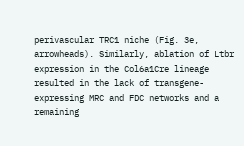perivascular TRC1 niche (Fig. 3e, arrowheads). Similarly, ablation of Ltbr expression in the Col6a1Cre lineage resulted in the lack of transgene-expressing MRC and FDC networks and a remaining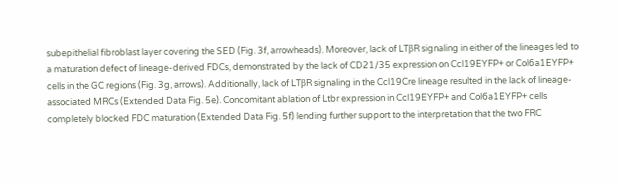subepithelial fibroblast layer covering the SED (Fig. 3f, arrowheads). Moreover, lack of LTβR signaling in either of the lineages led to a maturation defect of lineage-derived FDCs, demonstrated by the lack of CD21/35 expression on Ccl19EYFP+ or Col6a1EYFP+ cells in the GC regions (Fig. 3g, arrows). Additionally, lack of LTβR signaling in the Ccl19Cre lineage resulted in the lack of lineage-associated MRCs (Extended Data Fig. 5e). Concomitant ablation of Ltbr expression in Ccl19EYFP+ and Col6a1EYFP+ cells completely blocked FDC maturation (Extended Data Fig. 5f) lending further support to the interpretation that the two FRC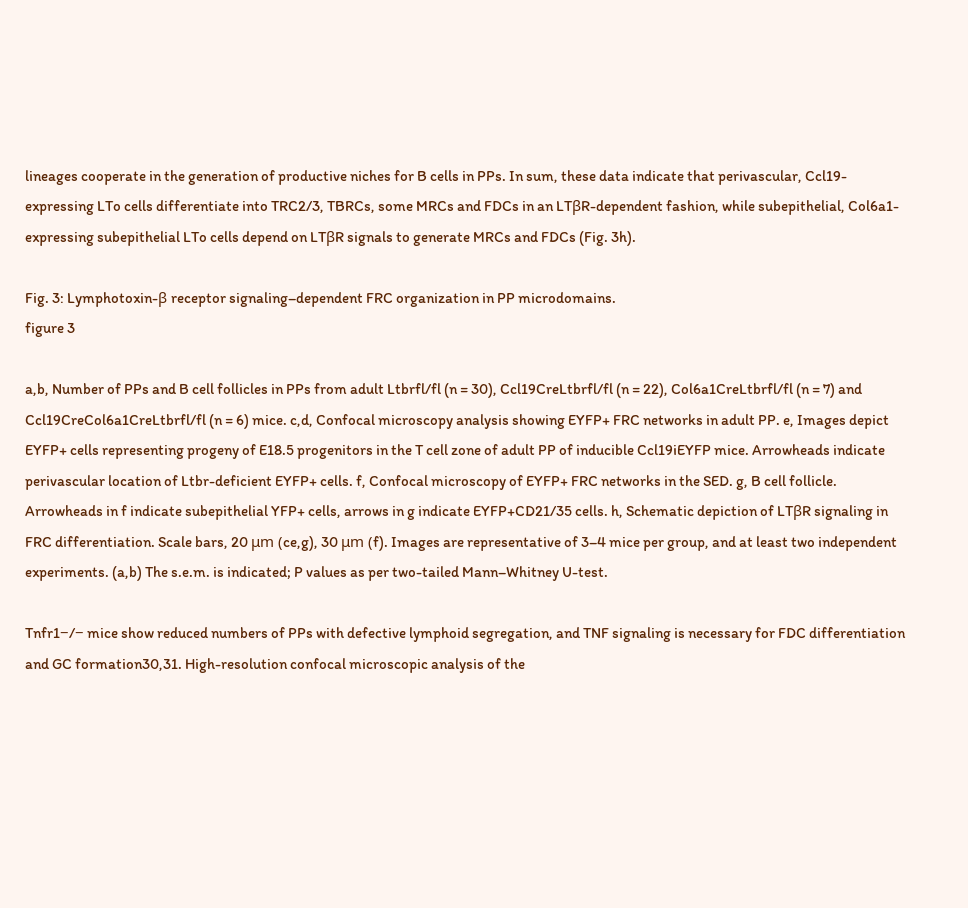lineages cooperate in the generation of productive niches for B cells in PPs. In sum, these data indicate that perivascular, Ccl19-expressing LTo cells differentiate into TRC2/3, TBRCs, some MRCs and FDCs in an LTβR-dependent fashion, while subepithelial, Col6a1-expressing subepithelial LTo cells depend on LTβR signals to generate MRCs and FDCs (Fig. 3h).

Fig. 3: Lymphotoxin-β receptor signaling–dependent FRC organization in PP microdomains.
figure 3

a,b, Number of PPs and B cell follicles in PPs from adult Ltbrfl/fl (n = 30), Ccl19CreLtbrfl/fl (n = 22), Col6a1CreLtbrfl/fl (n = 7) and Ccl19CreCol6a1CreLtbrfl/fl (n = 6) mice. c,d, Confocal microscopy analysis showing EYFP+ FRC networks in adult PP. e, Images depict EYFP+ cells representing progeny of E18.5 progenitors in the T cell zone of adult PP of inducible Ccl19iEYFP mice. Arrowheads indicate perivascular location of Ltbr-deficient EYFP+ cells. f, Confocal microscopy of EYFP+ FRC networks in the SED. g, B cell follicle. Arrowheads in f indicate subepithelial YFP+ cells, arrows in g indicate EYFP+CD21/35 cells. h, Schematic depiction of LTβR signaling in FRC differentiation. Scale bars, 20 μm (ce,g), 30 μm (f). Images are representative of 3–4 mice per group, and at least two independent experiments. (a,b) The s.e.m. is indicated; P values as per two-tailed Mann–Whitney U-test.

Tnfr1−/− mice show reduced numbers of PPs with defective lymphoid segregation, and TNF signaling is necessary for FDC differentiation and GC formation30,31. High-resolution confocal microscopic analysis of the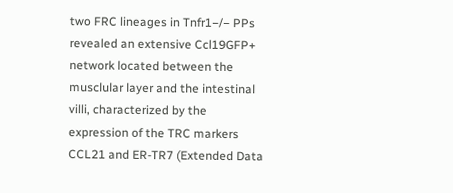two FRC lineages in Tnfr1−/− PPs revealed an extensive Ccl19GFP+ network located between the musclular layer and the intestinal villi, characterized by the expression of the TRC markers CCL21 and ER-TR7 (Extended Data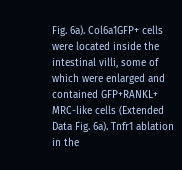Fig. 6a). Col6a1GFP+ cells were located inside the intestinal villi, some of which were enlarged and contained GFP+RANKL+ MRC-like cells (Extended Data Fig. 6a). Tnfr1 ablation in the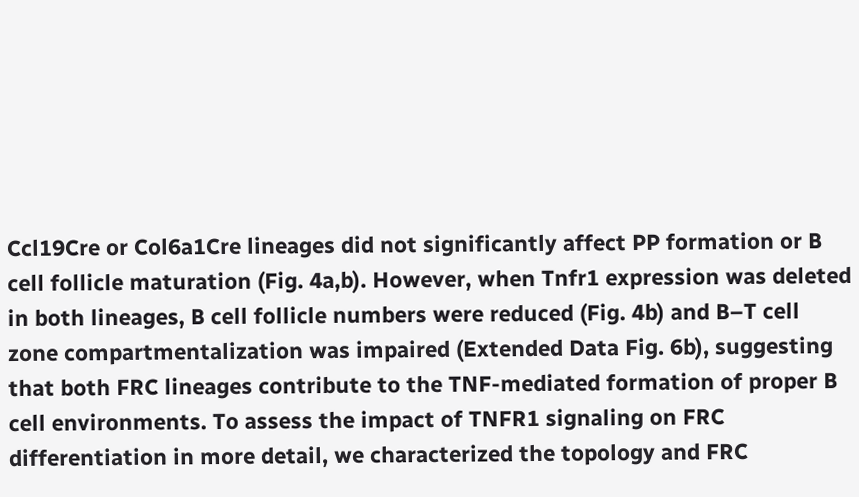Ccl19Cre or Col6a1Cre lineages did not significantly affect PP formation or B cell follicle maturation (Fig. 4a,b). However, when Tnfr1 expression was deleted in both lineages, B cell follicle numbers were reduced (Fig. 4b) and B–T cell zone compartmentalization was impaired (Extended Data Fig. 6b), suggesting that both FRC lineages contribute to the TNF-mediated formation of proper B cell environments. To assess the impact of TNFR1 signaling on FRC differentiation in more detail, we characterized the topology and FRC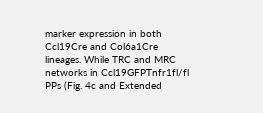marker expression in both Ccl19Cre and Col6a1Cre lineages. While TRC and MRC networks in Ccl19GFPTnfr1fl/fl PPs (Fig. 4c and Extended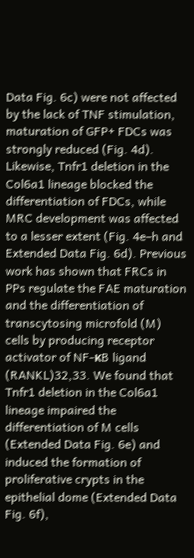Data Fig. 6c) were not affected by the lack of TNF stimulation, maturation of GFP+ FDCs was strongly reduced (Fig. 4d). Likewise, Tnfr1 deletion in the Col6a1 lineage blocked the differentiation of FDCs, while MRC development was affected to a lesser extent (Fig. 4e–h and Extended Data Fig. 6d). Previous work has shown that FRCs in PPs regulate the FAE maturation and the differentiation of transcytosing microfold (M) cells by producing receptor activator of NF-κB ligand (RANKL)32,33. We found that Tnfr1 deletion in the Col6a1 lineage impaired the differentiation of M cells (Extended Data Fig. 6e) and induced the formation of proliferative crypts in the epithelial dome (Extended Data Fig. 6f),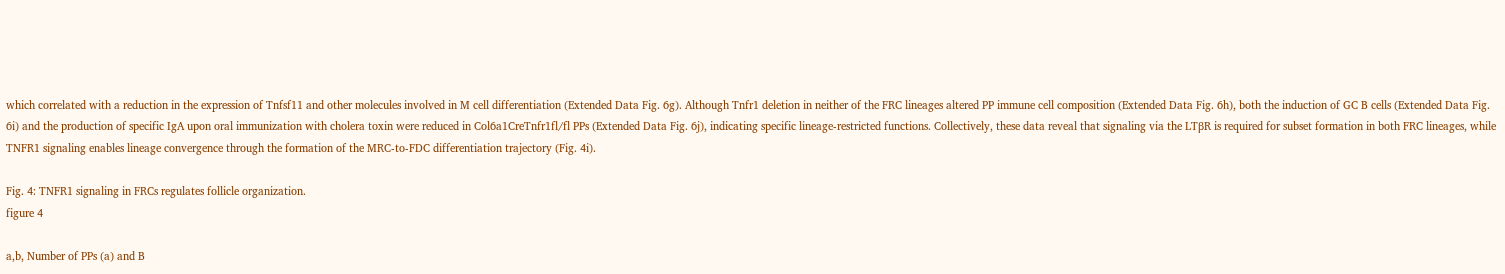which correlated with a reduction in the expression of Tnfsf11 and other molecules involved in M cell differentiation (Extended Data Fig. 6g). Although Tnfr1 deletion in neither of the FRC lineages altered PP immune cell composition (Extended Data Fig. 6h), both the induction of GC B cells (Extended Data Fig. 6i) and the production of specific IgA upon oral immunization with cholera toxin were reduced in Col6a1CreTnfr1fl/fl PPs (Extended Data Fig. 6j), indicating specific lineage-restricted functions. Collectively, these data reveal that signaling via the LTβR is required for subset formation in both FRC lineages, while TNFR1 signaling enables lineage convergence through the formation of the MRC-to-FDC differentiation trajectory (Fig. 4i).

Fig. 4: TNFR1 signaling in FRCs regulates follicle organization.
figure 4

a,b, Number of PPs (a) and B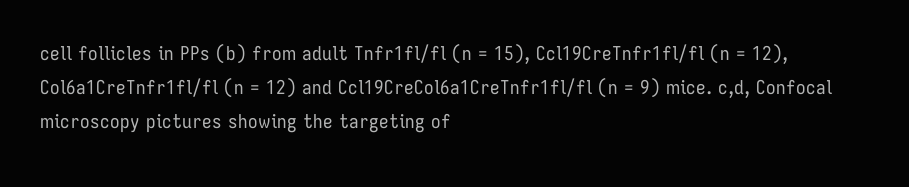cell follicles in PPs (b) from adult Tnfr1fl/fl (n = 15), Ccl19CreTnfr1fl/fl (n = 12), Col6a1CreTnfr1fl/fl (n = 12) and Ccl19CreCol6a1CreTnfr1fl/fl (n = 9) mice. c,d, Confocal microscopy pictures showing the targeting of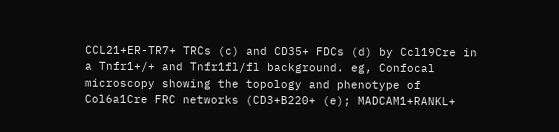CCL21+ER-TR7+ TRCs (c) and CD35+ FDCs (d) by Ccl19Cre in a Tnfr1+/+ and Tnfr1fl/fl background. eg, Confocal microscopy showing the topology and phenotype of Col6a1Cre FRC networks (CD3+B220+ (e); MADCAM1+RANKL+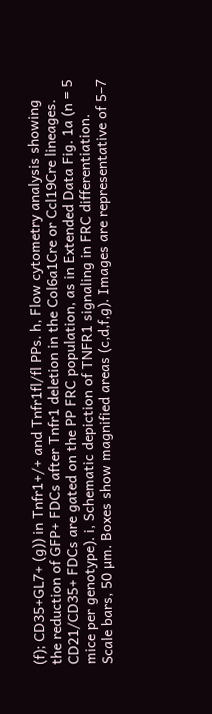(f); CD35+GL7+ (g)) in Tnfr1+/+ and Tnfr1fl/fl PPs. h, Flow cytometry analysis showing the reduction of GFP+ FDCs after Tnfr1 deletion in the Col6a1Cre or Ccl19Cre lineages. CD21/CD35+ FDCs are gated on the PP FRC population, as in Extended Data Fig. 1a (n = 5 mice per genotype). i, Schematic depiction of TNFR1 signaling in FRC differentiation. Scale bars, 50 µm. Boxes show magnified areas (c,d,f,g). Images are representative of 5–7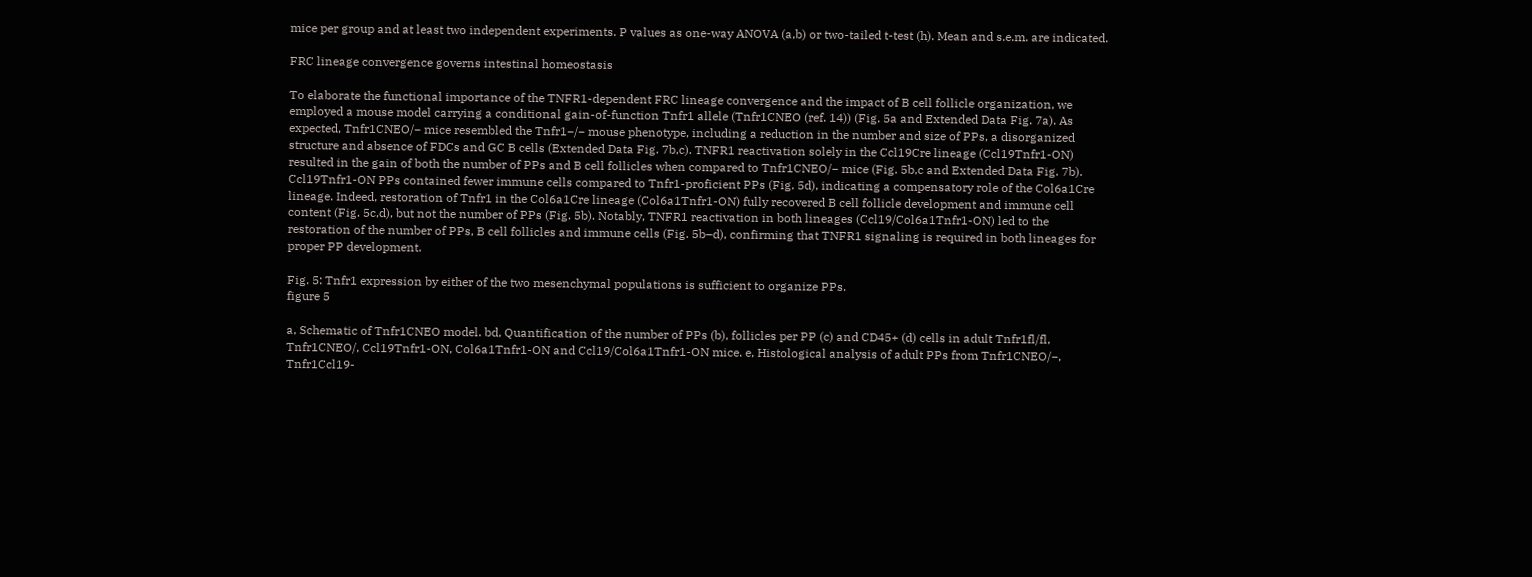mice per group and at least two independent experiments. P values as one-way ANOVA (a,b) or two-tailed t-test (h). Mean and s.e.m. are indicated.

FRC lineage convergence governs intestinal homeostasis

To elaborate the functional importance of the TNFR1-dependent FRC lineage convergence and the impact of B cell follicle organization, we employed a mouse model carrying a conditional gain-of-function Tnfr1 allele (Tnfr1CNEO (ref. 14)) (Fig. 5a and Extended Data Fig. 7a). As expected, Tnfr1CNEO/− mice resembled the Tnfr1−/− mouse phenotype, including a reduction in the number and size of PPs, a disorganized structure and absence of FDCs and GC B cells (Extended Data Fig. 7b,c). TNFR1 reactivation solely in the Ccl19Cre lineage (Ccl19Tnfr1-ON) resulted in the gain of both the number of PPs and B cell follicles when compared to Tnfr1CNEO/− mice (Fig. 5b,c and Extended Data Fig. 7b). Ccl19Tnfr1-ON PPs contained fewer immune cells compared to Tnfr1-proficient PPs (Fig. 5d), indicating a compensatory role of the Col6a1Cre lineage. Indeed, restoration of Tnfr1 in the Col6a1Cre lineage (Col6a1Tnfr1-ON) fully recovered B cell follicle development and immune cell content (Fig. 5c,d), but not the number of PPs (Fig. 5b). Notably, TNFR1 reactivation in both lineages (Ccl19/Col6a1Tnfr1-ON) led to the restoration of the number of PPs, B cell follicles and immune cells (Fig. 5b–d), confirming that TNFR1 signaling is required in both lineages for proper PP development.

Fig. 5: Tnfr1 expression by either of the two mesenchymal populations is sufficient to organize PPs.
figure 5

a, Schematic of Tnfr1CNEO model. bd, Quantification of the number of PPs (b), follicles per PP (c) and CD45+ (d) cells in adult Tnfr1fl/fl, Tnfr1CNEO/, Ccl19Tnfr1-ON, Col6a1Tnfr1-ON and Ccl19/Col6a1Tnfr1-ON mice. e, Histological analysis of adult PPs from Tnfr1CNEO/−, Tnfr1Ccl19-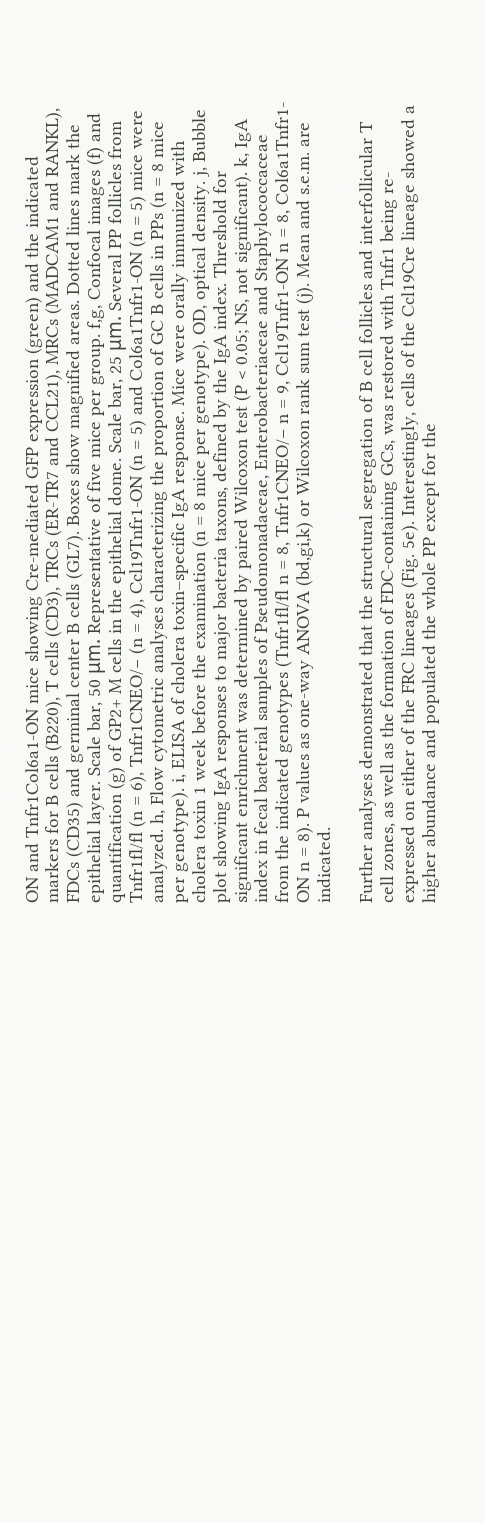ON and Tnfr1Col6a1-ON mice showing Cre-mediated GFP expression (green) and the indicated markers for B cells (B220), T cells (CD3), TRCs (ER-TR7 and CCL21), MRCs (MADCAM1 and RANKL), FDCs (CD35) and germinal center B cells (GL7). Boxes show magnified areas. Dotted lines mark the epithelial layer. Scale bar, 50 μm. Representative of five mice per group. f,g, Confocal images (f) and quantification (g) of GP2+ M cells in the epithelial dome. Scale bar, 25 μm. Several PP follicles from Tnfr1fl/fl (n = 6), Tnfr1CNEO/− (n = 4), Ccl19Tnfr1-ON (n = 5) and Col6a1Tnfr1-ON (n = 5) mice were analyzed. h, Flow cytometric analyses characterizing the proportion of GC B cells in PPs (n = 8 mice per genotype). i, ELISA of cholera toxin–specific IgA response. Mice were orally immunized with cholera toxin 1 week before the examination (n = 8 mice per genotype). OD, optical density. j, Bubble plot showing IgA responses to major bacteria taxons, defined by the IgA index. Threshold for significant enrichment was determined by paired Wilcoxon test (P < 0.05; NS, not significant). k, IgA index in fecal bacterial samples of Pseudomonadaceae, Enterobacteriaceae and Staphylococcaceae from the indicated genotypes (Tnfr1fl/fl n = 8, Tnfr1CNEO/− n = 9, Ccl19Tnfr1-ON n = 8, Col6a1Tnfr1-ON n = 8). P values as one-way ANOVA (bd,gi,k) or Wilcoxon rank sum test (j). Mean and s.e.m. are indicated.

Further analyses demonstrated that the structural segregation of B cell follicles and interfollicular T cell zones, as well as the formation of FDC-containing GCs, was restored with Tnfr1 being re-expressed on either of the FRC lineages (Fig. 5e). Interestingly, cells of the Ccl19Cre lineage showed a higher abundance and populated the whole PP except for the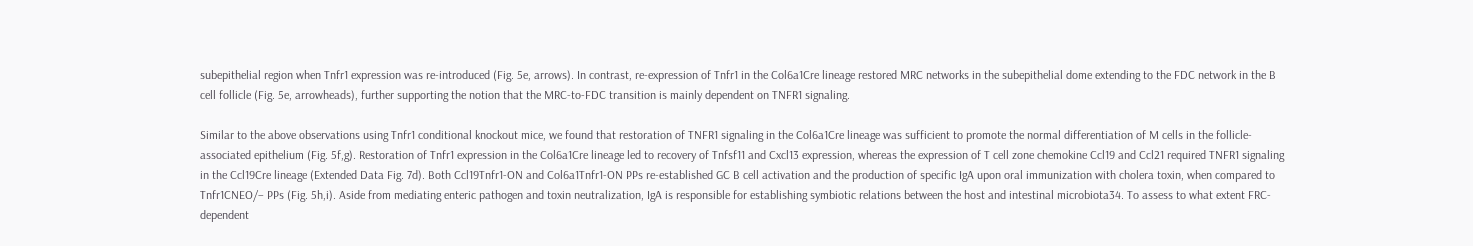subepithelial region when Tnfr1 expression was re-introduced (Fig. 5e, arrows). In contrast, re-expression of Tnfr1 in the Col6a1Cre lineage restored MRC networks in the subepithelial dome extending to the FDC network in the B cell follicle (Fig. 5e, arrowheads), further supporting the notion that the MRC-to-FDC transition is mainly dependent on TNFR1 signaling.

Similar to the above observations using Tnfr1 conditional knockout mice, we found that restoration of TNFR1 signaling in the Col6a1Cre lineage was sufficient to promote the normal differentiation of M cells in the follicle-associated epithelium (Fig. 5f,g). Restoration of Tnfr1 expression in the Col6a1Cre lineage led to recovery of Tnfsf11 and Cxcl13 expression, whereas the expression of T cell zone chemokine Ccl19 and Ccl21 required TNFR1 signaling in the Ccl19Cre lineage (Extended Data Fig. 7d). Both Ccl19Tnfr1-ON and Col6a1Tnfr1-ON PPs re-established GC B cell activation and the production of specific IgA upon oral immunization with cholera toxin, when compared to Tnfr1CNEO/− PPs (Fig. 5h,i). Aside from mediating enteric pathogen and toxin neutralization, IgA is responsible for establishing symbiotic relations between the host and intestinal microbiota34. To assess to what extent FRC-dependent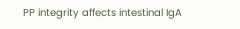PP integrity affects intestinal IgA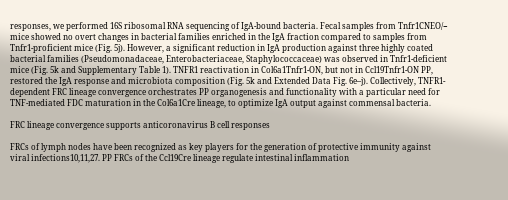responses, we performed 16S ribosomal RNA sequencing of IgA-bound bacteria. Fecal samples from Tnfr1CNEO/− mice showed no overt changes in bacterial families enriched in the IgA fraction compared to samples from Tnfr1-proficient mice (Fig. 5j). However, a significant reduction in IgA production against three highly coated bacterial families (Pseudomonadaceae, Enterobacteriaceae, Staphylococcaceae) was observed in Tnfr1-deficient mice (Fig. 5k and Supplementary Table 1). TNFR1 reactivation in Col6a1Tnfr1-ON, but not in Ccl19Tnfr1-ON PP, restored the IgA response and microbiota composition (Fig. 5k and Extended Data Fig. 6e–j). Collectively, TNFR1-dependent FRC lineage convergence orchestrates PP organogenesis and functionality with a particular need for TNF-mediated FDC maturation in the Col6a1Cre lineage, to optimize IgA output against commensal bacteria.

FRC lineage convergence supports anticoronavirus B cell responses

FRCs of lymph nodes have been recognized as key players for the generation of protective immunity against viral infections10,11,27. PP FRCs of the Ccl19Cre lineage regulate intestinal inflammation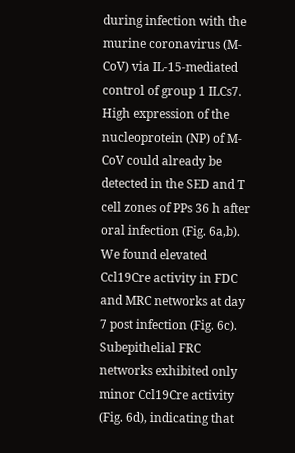during infection with the murine coronavirus (M-CoV) via IL-15-mediated control of group 1 ILCs7. High expression of the nucleoprotein (NP) of M-CoV could already be detected in the SED and T cell zones of PPs 36 h after oral infection (Fig. 6a,b). We found elevated Ccl19Cre activity in FDC and MRC networks at day 7 post infection (Fig. 6c). Subepithelial FRC networks exhibited only minor Ccl19Cre activity (Fig. 6d), indicating that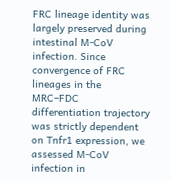FRC lineage identity was largely preserved during intestinal M-CoV infection. Since convergence of FRC lineages in the MRC–FDC differentiation trajectory was strictly dependent on Tnfr1 expression, we assessed M-CoV infection in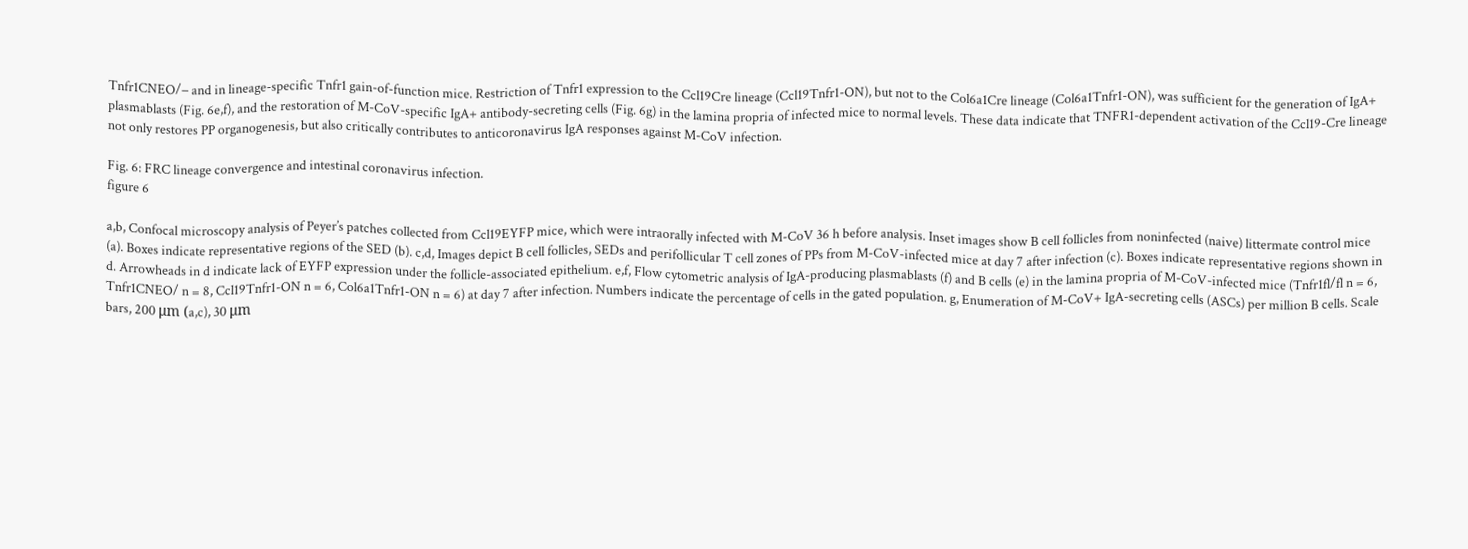Tnfr1CNEO/− and in lineage-specific Tnfr1 gain-of-function mice. Restriction of Tnfr1 expression to the Ccl19Cre lineage (Ccl19Tnfr1-ON), but not to the Col6a1Cre lineage (Col6a1Tnfr1-ON), was sufficient for the generation of IgA+ plasmablasts (Fig. 6e,f), and the restoration of M-CoV-specific IgA+ antibody-secreting cells (Fig. 6g) in the lamina propria of infected mice to normal levels. These data indicate that TNFR1-dependent activation of the Ccl19-Cre lineage not only restores PP organogenesis, but also critically contributes to anticoronavirus IgA responses against M-CoV infection.

Fig. 6: FRC lineage convergence and intestinal coronavirus infection.
figure 6

a,b, Confocal microscopy analysis of Peyer’s patches collected from Ccl19EYFP mice, which were intraorally infected with M-CoV 36 h before analysis. Inset images show B cell follicles from noninfected (naive) littermate control mice (a). Boxes indicate representative regions of the SED (b). c,d, Images depict B cell follicles, SEDs and perifollicular T cell zones of PPs from M-CoV-infected mice at day 7 after infection (c). Boxes indicate representative regions shown in d. Arrowheads in d indicate lack of EYFP expression under the follicle-associated epithelium. e,f, Flow cytometric analysis of IgA-producing plasmablasts (f) and B cells (e) in the lamina propria of M-CoV-infected mice (Tnfr1fl/fl n = 6, Tnfr1CNEO/ n = 8, Ccl19Tnfr1-ON n = 6, Col6a1Tnfr1-ON n = 6) at day 7 after infection. Numbers indicate the percentage of cells in the gated population. g, Enumeration of M-CoV+ IgA-secreting cells (ASCs) per million B cells. Scale bars, 200 μm (a,c), 30 μm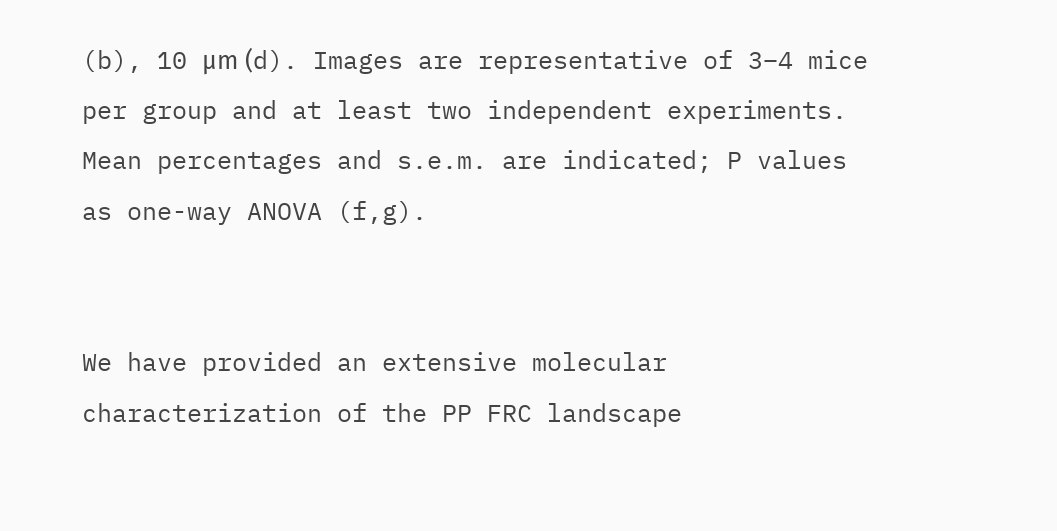(b), 10 μm (d). Images are representative of 3–4 mice per group and at least two independent experiments. Mean percentages and s.e.m. are indicated; P values as one-way ANOVA (f,g).


We have provided an extensive molecular characterization of the PP FRC landscape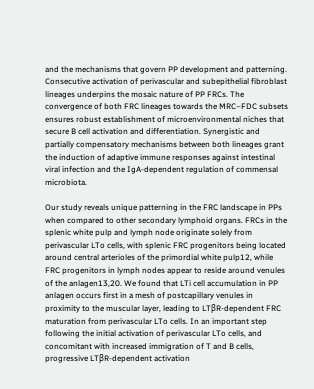and the mechanisms that govern PP development and patterning. Consecutive activation of perivascular and subepithelial fibroblast lineages underpins the mosaic nature of PP FRCs. The convergence of both FRC lineages towards the MRC–FDC subsets ensures robust establishment of microenvironmental niches that secure B cell activation and differentiation. Synergistic and partially compensatory mechanisms between both lineages grant the induction of adaptive immune responses against intestinal viral infection and the IgA-dependent regulation of commensal microbiota.

Our study reveals unique patterning in the FRC landscape in PPs when compared to other secondary lymphoid organs. FRCs in the splenic white pulp and lymph node originate solely from perivascular LTo cells, with splenic FRC progenitors being located around central arterioles of the primordial white pulp12, while FRC progenitors in lymph nodes appear to reside around venules of the anlagen13,20. We found that LTi cell accumulation in PP anlagen occurs first in a mesh of postcapillary venules in proximity to the muscular layer, leading to LTβR-dependent FRC maturation from perivascular LTo cells. In an important step following the initial activation of perivascular LTo cells, and concomitant with increased immigration of T and B cells, progressive LTβR-dependent activation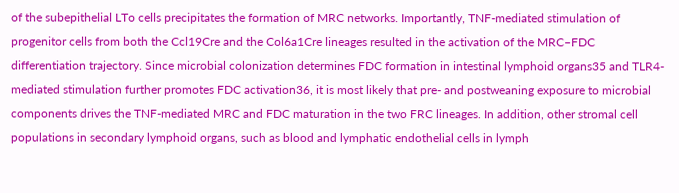of the subepithelial LTo cells precipitates the formation of MRC networks. Importantly, TNF-mediated stimulation of progenitor cells from both the Ccl19Cre and the Col6a1Cre lineages resulted in the activation of the MRC–FDC differentiation trajectory. Since microbial colonization determines FDC formation in intestinal lymphoid organs35 and TLR4-mediated stimulation further promotes FDC activation36, it is most likely that pre- and postweaning exposure to microbial components drives the TNF-mediated MRC and FDC maturation in the two FRC lineages. In addition, other stromal cell populations in secondary lymphoid organs, such as blood and lymphatic endothelial cells in lymph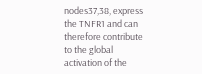nodes37,38, express the TNFR1 and can therefore contribute to the global activation of the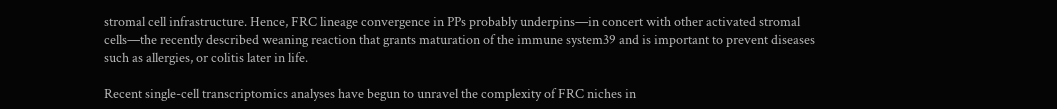stromal cell infrastructure. Hence, FRC lineage convergence in PPs probably underpins—in concert with other activated stromal cells—the recently described weaning reaction that grants maturation of the immune system39 and is important to prevent diseases such as allergies, or colitis later in life.

Recent single-cell transcriptomics analyses have begun to unravel the complexity of FRC niches in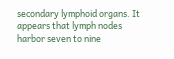secondary lymphoid organs. It appears that lymph nodes harbor seven to nine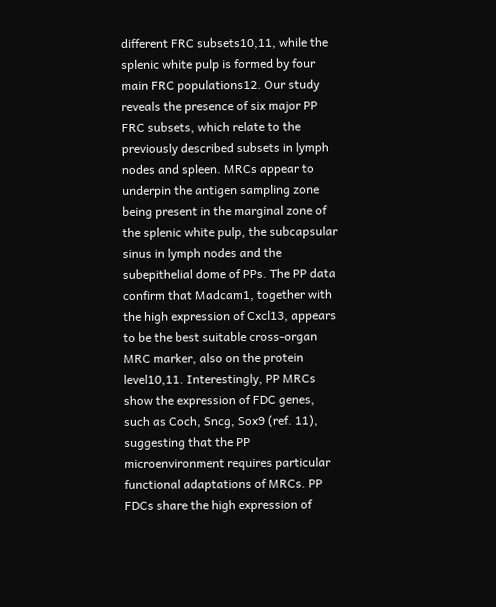different FRC subsets10,11, while the splenic white pulp is formed by four main FRC populations12. Our study reveals the presence of six major PP FRC subsets, which relate to the previously described subsets in lymph nodes and spleen. MRCs appear to underpin the antigen sampling zone being present in the marginal zone of the splenic white pulp, the subcapsular sinus in lymph nodes and the subepithelial dome of PPs. The PP data confirm that Madcam1, together with the high expression of Cxcl13, appears to be the best suitable cross-organ MRC marker, also on the protein level10,11. Interestingly, PP MRCs show the expression of FDC genes, such as Coch, Sncg, Sox9 (ref. 11), suggesting that the PP microenvironment requires particular functional adaptations of MRCs. PP FDCs share the high expression of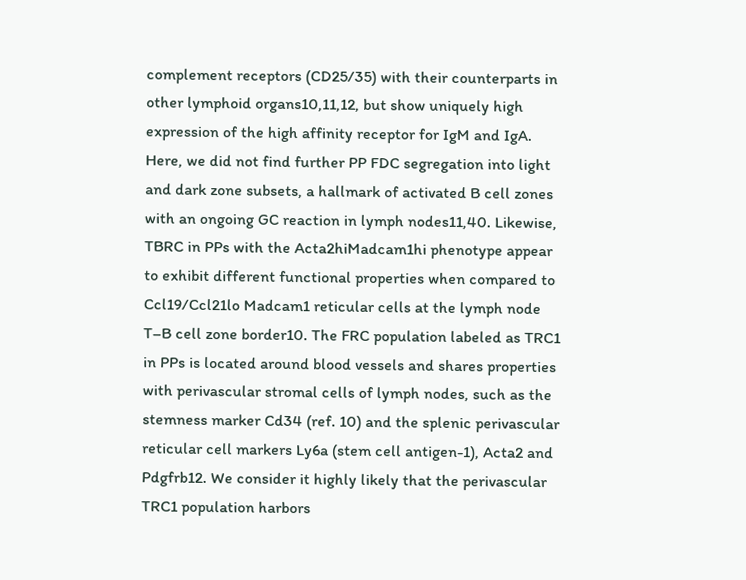complement receptors (CD25/35) with their counterparts in other lymphoid organs10,11,12, but show uniquely high expression of the high affinity receptor for IgM and IgA. Here, we did not find further PP FDC segregation into light and dark zone subsets, a hallmark of activated B cell zones with an ongoing GC reaction in lymph nodes11,40. Likewise, TBRC in PPs with the Acta2hiMadcam1hi phenotype appear to exhibit different functional properties when compared to Ccl19/Ccl21lo Madcam1 reticular cells at the lymph node T–B cell zone border10. The FRC population labeled as TRC1 in PPs is located around blood vessels and shares properties with perivascular stromal cells of lymph nodes, such as the stemness marker Cd34 (ref. 10) and the splenic perivascular reticular cell markers Ly6a (stem cell antigen-1), Acta2 and Pdgfrb12. We consider it highly likely that the perivascular TRC1 population harbors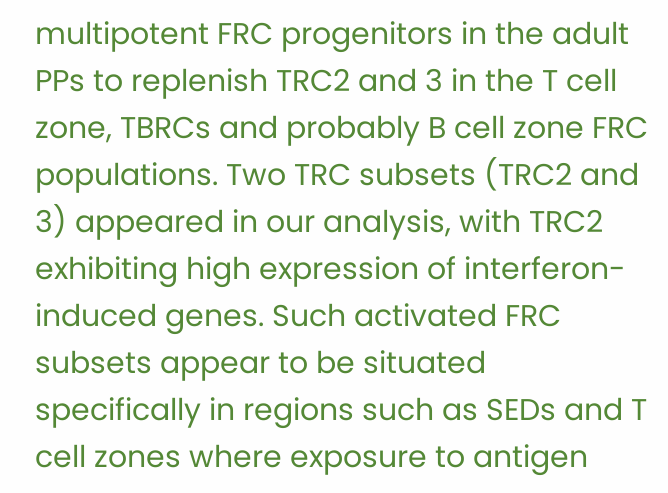multipotent FRC progenitors in the adult PPs to replenish TRC2 and 3 in the T cell zone, TBRCs and probably B cell zone FRC populations. Two TRC subsets (TRC2 and 3) appeared in our analysis, with TRC2 exhibiting high expression of interferon-induced genes. Such activated FRC subsets appear to be situated specifically in regions such as SEDs and T cell zones where exposure to antigen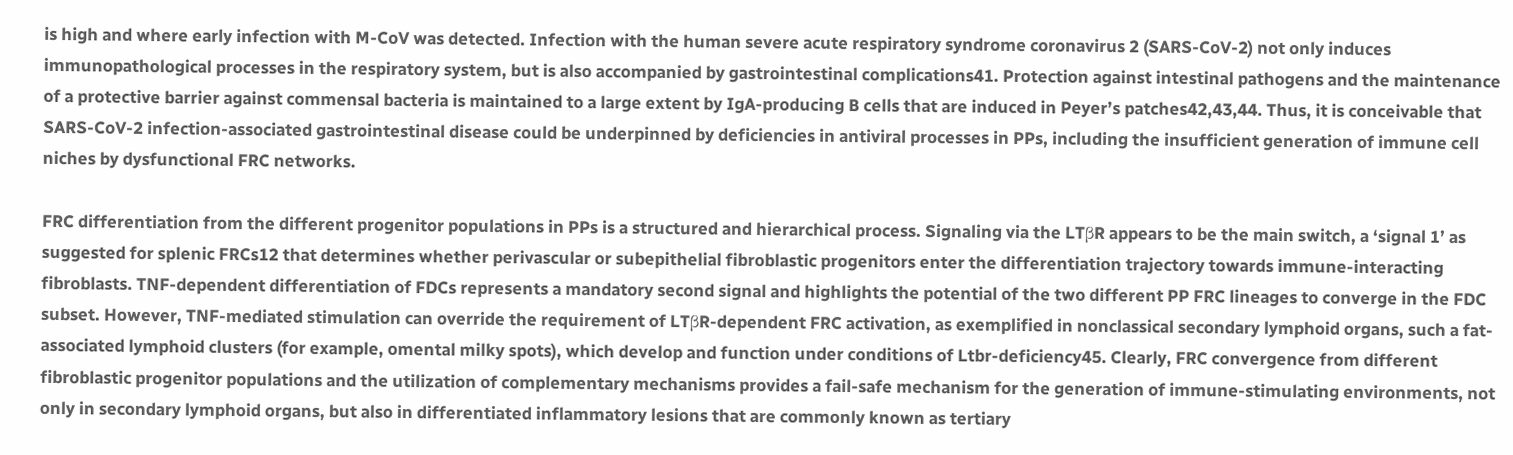is high and where early infection with M-CoV was detected. Infection with the human severe acute respiratory syndrome coronavirus 2 (SARS-CoV-2) not only induces immunopathological processes in the respiratory system, but is also accompanied by gastrointestinal complications41. Protection against intestinal pathogens and the maintenance of a protective barrier against commensal bacteria is maintained to a large extent by IgA-producing B cells that are induced in Peyer’s patches42,43,44. Thus, it is conceivable that SARS-CoV-2 infection-associated gastrointestinal disease could be underpinned by deficiencies in antiviral processes in PPs, including the insufficient generation of immune cell niches by dysfunctional FRC networks.

FRC differentiation from the different progenitor populations in PPs is a structured and hierarchical process. Signaling via the LTβR appears to be the main switch, a ‘signal 1’ as suggested for splenic FRCs12 that determines whether perivascular or subepithelial fibroblastic progenitors enter the differentiation trajectory towards immune-interacting fibroblasts. TNF-dependent differentiation of FDCs represents a mandatory second signal and highlights the potential of the two different PP FRC lineages to converge in the FDC subset. However, TNF-mediated stimulation can override the requirement of LTβR-dependent FRC activation, as exemplified in nonclassical secondary lymphoid organs, such a fat-associated lymphoid clusters (for example, omental milky spots), which develop and function under conditions of Ltbr-deficiency45. Clearly, FRC convergence from different fibroblastic progenitor populations and the utilization of complementary mechanisms provides a fail-safe mechanism for the generation of immune-stimulating environments, not only in secondary lymphoid organs, but also in differentiated inflammatory lesions that are commonly known as tertiary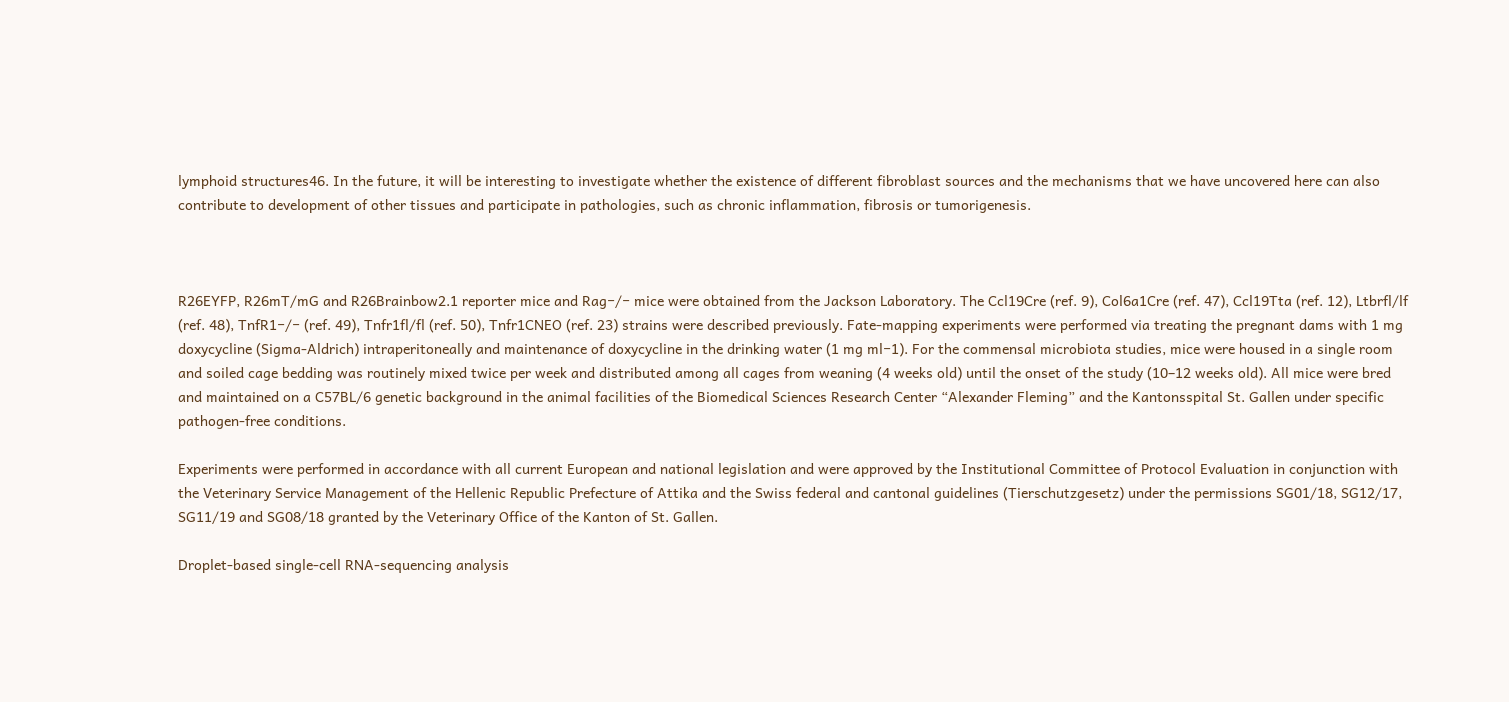lymphoid structures46. In the future, it will be interesting to investigate whether the existence of different fibroblast sources and the mechanisms that we have uncovered here can also contribute to development of other tissues and participate in pathologies, such as chronic inflammation, fibrosis or tumorigenesis.



R26EYFP, R26mT/mG and R26Brainbow2.1 reporter mice and Rag−/− mice were obtained from the Jackson Laboratory. The Ccl19Cre (ref. 9), Col6a1Cre (ref. 47), Ccl19Tta (ref. 12), Ltbrfl/lf (ref. 48), TnfR1−/− (ref. 49), Tnfr1fl/fl (ref. 50), Tnfr1CNEO (ref. 23) strains were described previously. Fate-mapping experiments were performed via treating the pregnant dams with 1 mg doxycycline (Sigma-Aldrich) intraperitoneally and maintenance of doxycycline in the drinking water (1 mg ml−1). For the commensal microbiota studies, mice were housed in a single room and soiled cage bedding was routinely mixed twice per week and distributed among all cages from weaning (4 weeks old) until the onset of the study (10–12 weeks old). All mice were bred and maintained on a C57BL/6 genetic background in the animal facilities of the Biomedical Sciences Research Center “Alexander Fleming” and the Kantonsspital St. Gallen under specific pathogen-free conditions.

Experiments were performed in accordance with all current European and national legislation and were approved by the Institutional Committee of Protocol Evaluation in conjunction with the Veterinary Service Management of the Hellenic Republic Prefecture of Attika and the Swiss federal and cantonal guidelines (Tierschutzgesetz) under the permissions SG01/18, SG12/17, SG11/19 and SG08/18 granted by the Veterinary Office of the Kanton of St. Gallen.

Droplet-based single-cell RNA-sequencing analysis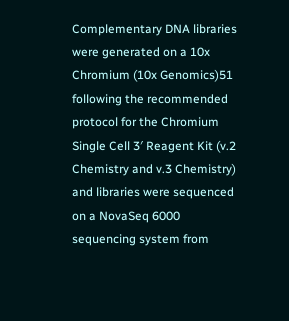Complementary DNA libraries were generated on a 10x Chromium (10x Genomics)51 following the recommended protocol for the Chromium Single Cell 3′ Reagent Kit (v.2 Chemistry and v.3 Chemistry) and libraries were sequenced on a NovaSeq 6000 sequencing system from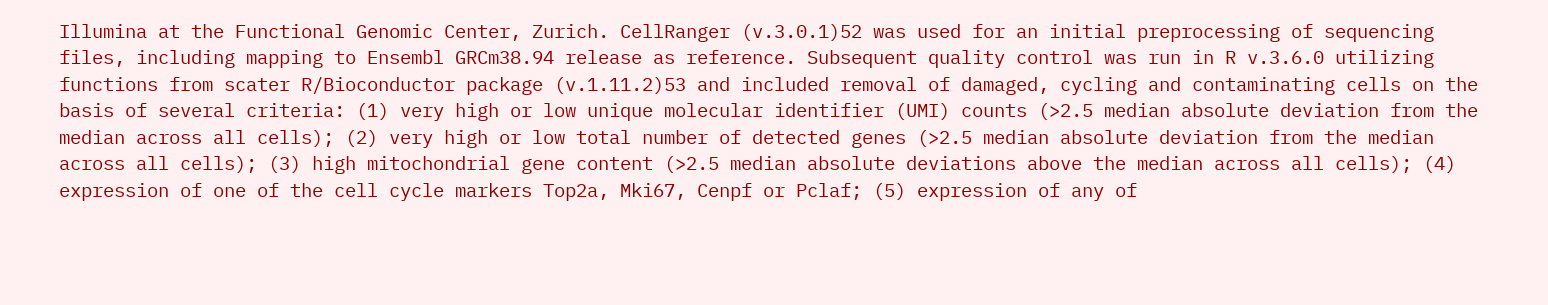Illumina at the Functional Genomic Center, Zurich. CellRanger (v.3.0.1)52 was used for an initial preprocessing of sequencing files, including mapping to Ensembl GRCm38.94 release as reference. Subsequent quality control was run in R v.3.6.0 utilizing functions from scater R/Bioconductor package (v.1.11.2)53 and included removal of damaged, cycling and contaminating cells on the basis of several criteria: (1) very high or low unique molecular identifier (UMI) counts (>2.5 median absolute deviation from the median across all cells); (2) very high or low total number of detected genes (>2.5 median absolute deviation from the median across all cells); (3) high mitochondrial gene content (>2.5 median absolute deviations above the median across all cells); (4) expression of one of the cell cycle markers Top2a, Mki67, Cenpf or Pclaf; (5) expression of any of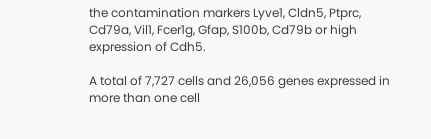the contamination markers Lyve1, Cldn5, Ptprc, Cd79a, Vil1, Fcer1g, Gfap, S100b, Cd79b or high expression of Cdh5.

A total of 7,727 cells and 26,056 genes expressed in more than one cell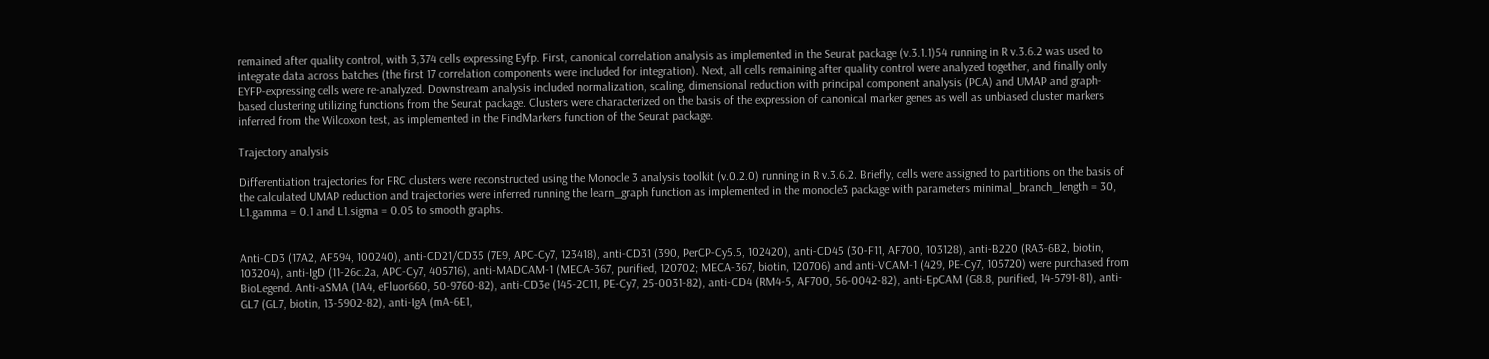remained after quality control, with 3,374 cells expressing Eyfp. First, canonical correlation analysis as implemented in the Seurat package (v.3.1.1)54 running in R v.3.6.2 was used to integrate data across batches (the first 17 correlation components were included for integration). Next, all cells remaining after quality control were analyzed together, and finally only EYFP-expressing cells were re-analyzed. Downstream analysis included normalization, scaling, dimensional reduction with principal component analysis (PCA) and UMAP and graph-based clustering utilizing functions from the Seurat package. Clusters were characterized on the basis of the expression of canonical marker genes as well as unbiased cluster markers inferred from the Wilcoxon test, as implemented in the FindMarkers function of the Seurat package.

Trajectory analysis

Differentiation trajectories for FRC clusters were reconstructed using the Monocle 3 analysis toolkit (v.0.2.0) running in R v.3.6.2. Briefly, cells were assigned to partitions on the basis of the calculated UMAP reduction and trajectories were inferred running the learn_graph function as implemented in the monocle3 package with parameters minimal_branch_length = 30, L1.gamma = 0.1 and L1.sigma = 0.05 to smooth graphs.


Anti-CD3 (17A2, AF594, 100240), anti-CD21/CD35 (7E9, APC-Cy7, 123418), anti-CD31 (390, PerCP-Cy5.5, 102420), anti-CD45 (30-F11, AF700, 103128), anti-B220 (RA3-6B2, biotin, 103204), anti-IgD (11-26c.2a, APC-Cy7, 405716), anti-MADCAM-1 (MECA-367, purified, 120702; MECA-367, biotin, 120706) and anti-VCAM-1 (429, PE-Cy7, 105720) were purchased from BioLegend. Anti-aSMA (1A4, eFluor660, 50-9760-82), anti-CD3e (145-2C11, PE-Cy7, 25-0031-82), anti-CD4 (RM4-5, AF700, 56-0042-82), anti-EpCAM (G8.8, purified, 14-5791-81), anti-GL7 (GL7, biotin, 13-5902-82), anti-IgA (mA-6E1,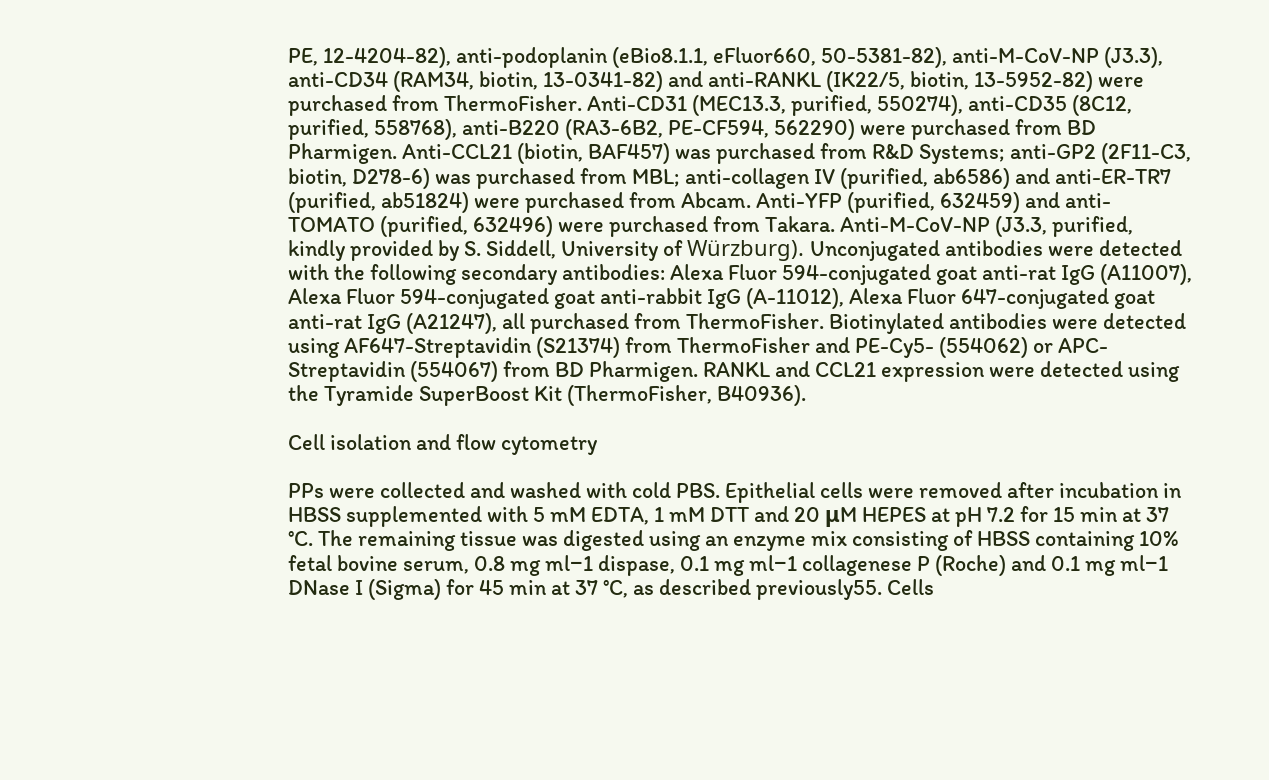PE, 12-4204-82), anti-podoplanin (eBio8.1.1, eFluor660, 50-5381-82), anti-M-CoV-NP (J3.3), anti-CD34 (RAM34, biotin, 13-0341-82) and anti-RANKL (IK22/5, biotin, 13-5952-82) were purchased from ThermoFisher. Anti-CD31 (MEC13.3, purified, 550274), anti-CD35 (8C12, purified, 558768), anti-B220 (RA3-6B2, PE-CF594, 562290) were purchased from BD Pharmigen. Anti-CCL21 (biotin, BAF457) was purchased from R&D Systems; anti-GP2 (2F11-C3, biotin, D278-6) was purchased from MBL; anti-collagen IV (purified, ab6586) and anti-ER-TR7 (purified, ab51824) were purchased from Abcam. Anti-YFP (purified, 632459) and anti-TOMATO (purified, 632496) were purchased from Takara. Anti-M-CoV-NP (J3.3, purified, kindly provided by S. Siddell, University of Würzburg). Unconjugated antibodies were detected with the following secondary antibodies: Alexa Fluor 594-conjugated goat anti-rat IgG (A11007), Alexa Fluor 594-conjugated goat anti-rabbit IgG (A-11012), Alexa Fluor 647-conjugated goat anti-rat IgG (A21247), all purchased from ThermoFisher. Biotinylated antibodies were detected using AF647-Streptavidin (S21374) from ThermoFisher and PE-Cy5- (554062) or APC-Streptavidin (554067) from BD Pharmigen. RANKL and CCL21 expression were detected using the Tyramide SuperBoost Kit (ThermoFisher, B40936).

Cell isolation and flow cytometry

PPs were collected and washed with cold PBS. Epithelial cells were removed after incubation in HBSS supplemented with 5 mM EDTA, 1 mM DTT and 20 μM HEPES at pH 7.2 for 15 min at 37 °C. The remaining tissue was digested using an enzyme mix consisting of HBSS containing 10% fetal bovine serum, 0.8 mg ml−1 dispase, 0.1 mg ml−1 collagenese P (Roche) and 0.1 mg ml−1 DNase I (Sigma) for 45 min at 37 °C, as described previously55. Cells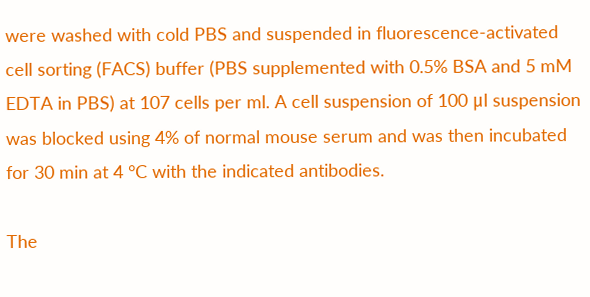were washed with cold PBS and suspended in fluorescence-activated cell sorting (FACS) buffer (PBS supplemented with 0.5% BSA and 5 mM EDTA in PBS) at 107 cells per ml. A cell suspension of 100 μl suspension was blocked using 4% of normal mouse serum and was then incubated for 30 min at 4 °C with the indicated antibodies.

The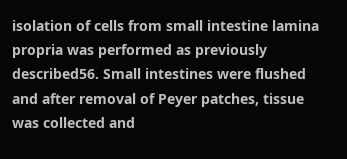isolation of cells from small intestine lamina propria was performed as previously described56. Small intestines were flushed and after removal of Peyer patches, tissue was collected and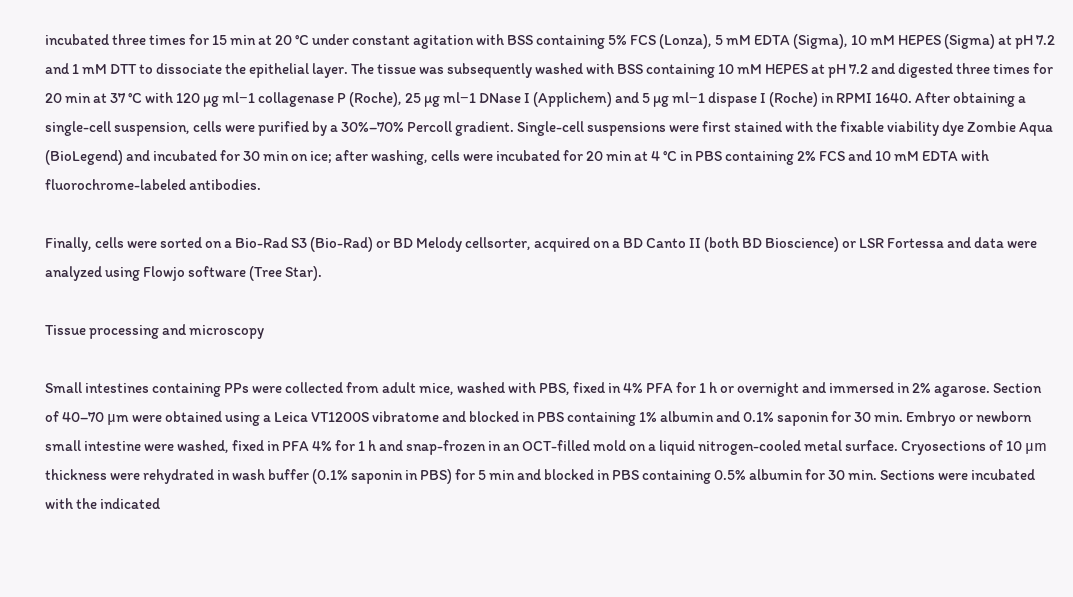incubated three times for 15 min at 20 °C under constant agitation with BSS containing 5% FCS (Lonza), 5 mM EDTA (Sigma), 10 mM HEPES (Sigma) at pH 7.2 and 1 mM DTT to dissociate the epithelial layer. The tissue was subsequently washed with BSS containing 10 mM HEPES at pH 7.2 and digested three times for 20 min at 37 °C with 120 µg ml−1 collagenase P (Roche), 25 µg ml−1 DNase I (Applichem) and 5 µg ml−1 dispase I (Roche) in RPMI 1640. After obtaining a single-cell suspension, cells were purified by a 30%–70% Percoll gradient. Single-cell suspensions were first stained with the fixable viability dye Zombie Aqua (BioLegend) and incubated for 30 min on ice; after washing, cells were incubated for 20 min at 4 °C in PBS containing 2% FCS and 10 mM EDTA with fluorochrome-labeled antibodies.

Finally, cells were sorted on a Bio-Rad S3 (Bio-Rad) or BD Melody cellsorter, acquired on a BD Canto II (both BD Bioscience) or LSR Fortessa and data were analyzed using Flowjo software (Tree Star).

Tissue processing and microscopy

Small intestines containing PPs were collected from adult mice, washed with PBS, fixed in 4% PFA for 1 h or overnight and immersed in 2% agarose. Section of 40–70 μm were obtained using a Leica VT1200S vibratome and blocked in PBS containing 1% albumin and 0.1% saponin for 30 min. Embryo or newborn small intestine were washed, fixed in PFA 4% for 1 h and snap-frozen in an OCT-filled mold on a liquid nitrogen-cooled metal surface. Cryosections of 10 μm thickness were rehydrated in wash buffer (0.1% saponin in PBS) for 5 min and blocked in PBS containing 0.5% albumin for 30 min. Sections were incubated with the indicated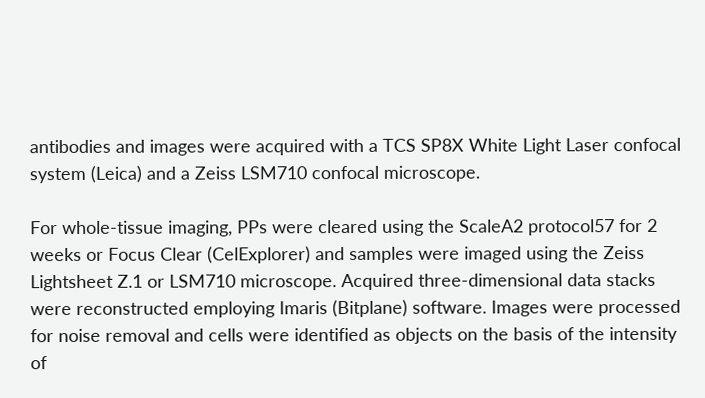antibodies and images were acquired with a TCS SP8X White Light Laser confocal system (Leica) and a Zeiss LSM710 confocal microscope.

For whole-tissue imaging, PPs were cleared using the ScaleA2 protocol57 for 2 weeks or Focus Clear (CelExplorer) and samples were imaged using the Zeiss Lightsheet Z.1 or LSM710 microscope. Acquired three-dimensional data stacks were reconstructed employing Imaris (Bitplane) software. Images were processed for noise removal and cells were identified as objects on the basis of the intensity of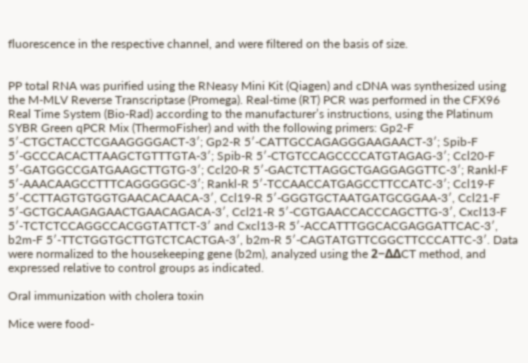fluorescence in the respective channel, and were filtered on the basis of size.


PP total RNA was purified using the RNeasy Mini Kit (Qiagen) and cDNA was synthesized using the M-MLV Reverse Transcriptase (Promega). Real-time (RT) PCR was performed in the CFX96 Real Time System (Bio-Rad) according to the manufacturer’s instructions, using the Platinum SYBR Green qPCR Mix (ThermoFisher) and with the following primers: Gp2-F 5′-CTGCTACCTCGAAGGGGACT-3′; Gp2-R 5′-CATTGCCAGAGGGAAGAACT-3′; Spib-F 5′-GCCCACACTTAAGCTGTTTGTA-3′; Spib-R 5′-CTGTCCAGCCCCATGTAGAG-3′; Ccl20-F 5′-GATGGCCGATGAAGCTTGTG-3′; Ccl20-R 5′-GACTCTTAGGCTGAGGAGGTTC-3′; Rankl-F 5′-AAACAAGCCTTTCAGGGGGC-3′; Rankl-R 5′-TCCAACCATGAGCCTTCCATC-3′; Ccl19-F 5′-CCTTAGTGTGGTGAACACAACA-3′, Ccl19-R 5′-GGGTGCTAATGATGCGGAA-3′, Ccl21-F 5′-GCTGCAAGAGAACTGAACAGACA-3′, Ccl21-R 5′-CGTGAACCACCCAGCTTG-3′, Cxcl13-F 5′-TCTCTCCAGGCCACGGTATTCT-3′ and Cxcl13-R 5′-ACCATTTGGCACGAGGATTCAC-3′, b2m-F 5′-TTCTGGTGCTTGTCTCACTGA-3′, b2m-R 5′-CAGTATGTTCGGCTTCCCATTC-3′. Data were normalized to the housekeeping gene (b2m), analyzed using the 2−ΔΔCT method, and expressed relative to control groups as indicated.

Oral immunization with cholera toxin

Mice were food-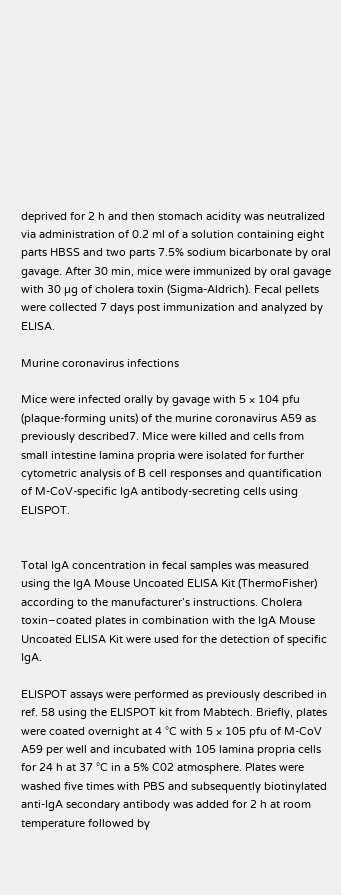deprived for 2 h and then stomach acidity was neutralized via administration of 0.2 ml of a solution containing eight parts HBSS and two parts 7.5% sodium bicarbonate by oral gavage. After 30 min, mice were immunized by oral gavage with 30 µg of cholera toxin (Sigma-Aldrich). Fecal pellets were collected 7 days post immunization and analyzed by ELISA.

Murine coronavirus infections

Mice were infected orally by gavage with 5 × 104 pfu (plaque-forming units) of the murine coronavirus A59 as previously described7. Mice were killed and cells from small intestine lamina propria were isolated for further cytometric analysis of B cell responses and quantification of M-CoV-specific IgA antibody-secreting cells using ELISPOT.


Total IgA concentration in fecal samples was measured using the IgA Mouse Uncoated ELISA Kit (ThermoFisher) according to the manufacturer’s instructions. Cholera toxin–coated plates in combination with the IgA Mouse Uncoated ELISA Kit were used for the detection of specific IgA.

ELISPOT assays were performed as previously described in ref. 58 using the ELISPOT kit from Mabtech. Briefly, plates were coated overnight at 4 °C with 5 × 105 pfu of M-CoV A59 per well and incubated with 105 lamina propria cells for 24 h at 37 °C in a 5% C02 atmosphere. Plates were washed five times with PBS and subsequently biotinylated anti-IgA secondary antibody was added for 2 h at room temperature followed by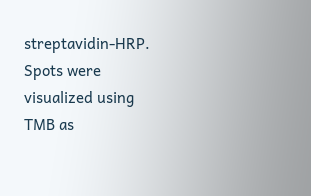streptavidin-HRP. Spots were visualized using TMB as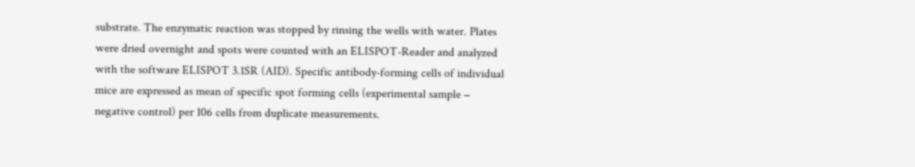substrate. The enzymatic reaction was stopped by rinsing the wells with water. Plates were dried overnight and spots were counted with an ELISPOT-Reader and analyzed with the software ELISPOT 3.1SR (AID). Specific antibody-forming cells of individual mice are expressed as mean of specific spot forming cells (experimental sample − negative control) per 106 cells from duplicate measurements.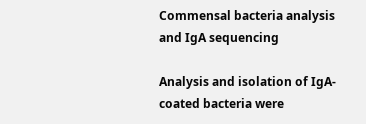Commensal bacteria analysis and IgA sequencing

Analysis and isolation of IgA-coated bacteria were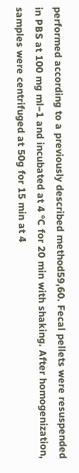performed according to a previously described method59,60. Fecal pellets were resuspended in PBS at 100 mg ml−1 and incubated at 4 °C for 20 min with shaking. After homogenization, samples were centrifuged at 50g for 15 min at 4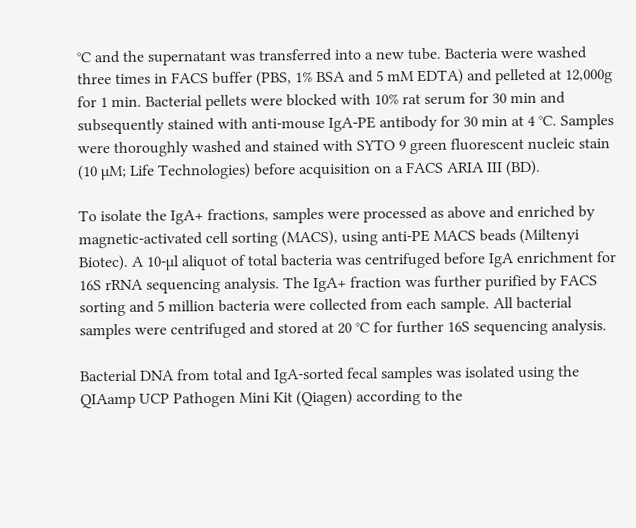°C and the supernatant was transferred into a new tube. Bacteria were washed three times in FACS buffer (PBS, 1% BSA and 5 mM EDTA) and pelleted at 12,000g for 1 min. Bacterial pellets were blocked with 10% rat serum for 30 min and subsequently stained with anti-mouse IgA-PE antibody for 30 min at 4 °C. Samples were thoroughly washed and stained with SYTO 9 green fluorescent nucleic stain (10 µM; Life Technologies) before acquisition on a FACS ARIA III (BD).

To isolate the IgA+ fractions, samples were processed as above and enriched by magnetic-activated cell sorting (MACS), using anti-PE MACS beads (Miltenyi Biotec). A 10-µl aliquot of total bacteria was centrifuged before IgA enrichment for 16S rRNA sequencing analysis. The IgA+ fraction was further purified by FACS sorting and 5 million bacteria were collected from each sample. All bacterial samples were centrifuged and stored at 20 °C for further 16S sequencing analysis.

Bacterial DNA from total and IgA-sorted fecal samples was isolated using the QIAamp UCP Pathogen Mini Kit (Qiagen) according to the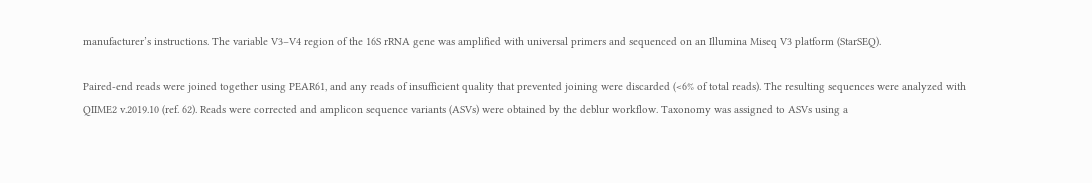manufacturer’s instructions. The variable V3–V4 region of the 16S rRNA gene was amplified with universal primers and sequenced on an Illumina Miseq V3 platform (StarSEQ).

Paired-end reads were joined together using PEAR61, and any reads of insufficient quality that prevented joining were discarded (<6% of total reads). The resulting sequences were analyzed with QIIME2 v.2019.10 (ref. 62). Reads were corrected and amplicon sequence variants (ASVs) were obtained by the deblur workflow. Taxonomy was assigned to ASVs using a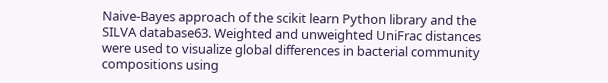Naive-Bayes approach of the scikit learn Python library and the SILVA database63. Weighted and unweighted UniFrac distances were used to visualize global differences in bacterial community compositions using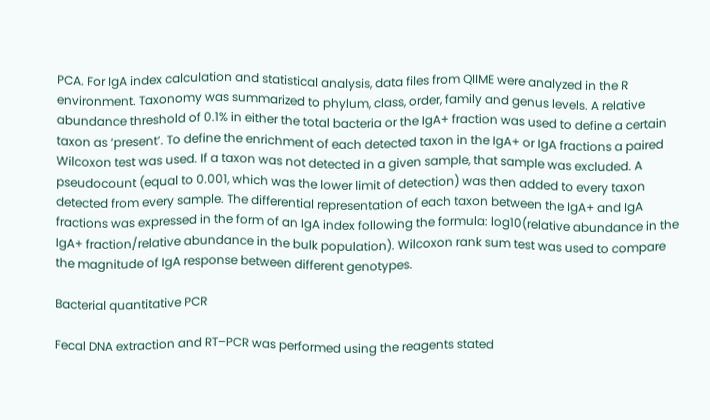PCA. For IgA index calculation and statistical analysis, data files from QIIME were analyzed in the R environment. Taxonomy was summarized to phylum, class, order, family and genus levels. A relative abundance threshold of 0.1% in either the total bacteria or the IgA+ fraction was used to define a certain taxon as ‘present’. To define the enrichment of each detected taxon in the IgA+ or IgA fractions a paired Wilcoxon test was used. If a taxon was not detected in a given sample, that sample was excluded. A pseudocount (equal to 0.001, which was the lower limit of detection) was then added to every taxon detected from every sample. The differential representation of each taxon between the IgA+ and IgA fractions was expressed in the form of an IgA index following the formula: log10(relative abundance in the IgA+ fraction/relative abundance in the bulk population). Wilcoxon rank sum test was used to compare the magnitude of IgA response between different genotypes.

Bacterial quantitative PCR

Fecal DNA extraction and RT–PCR was performed using the reagents stated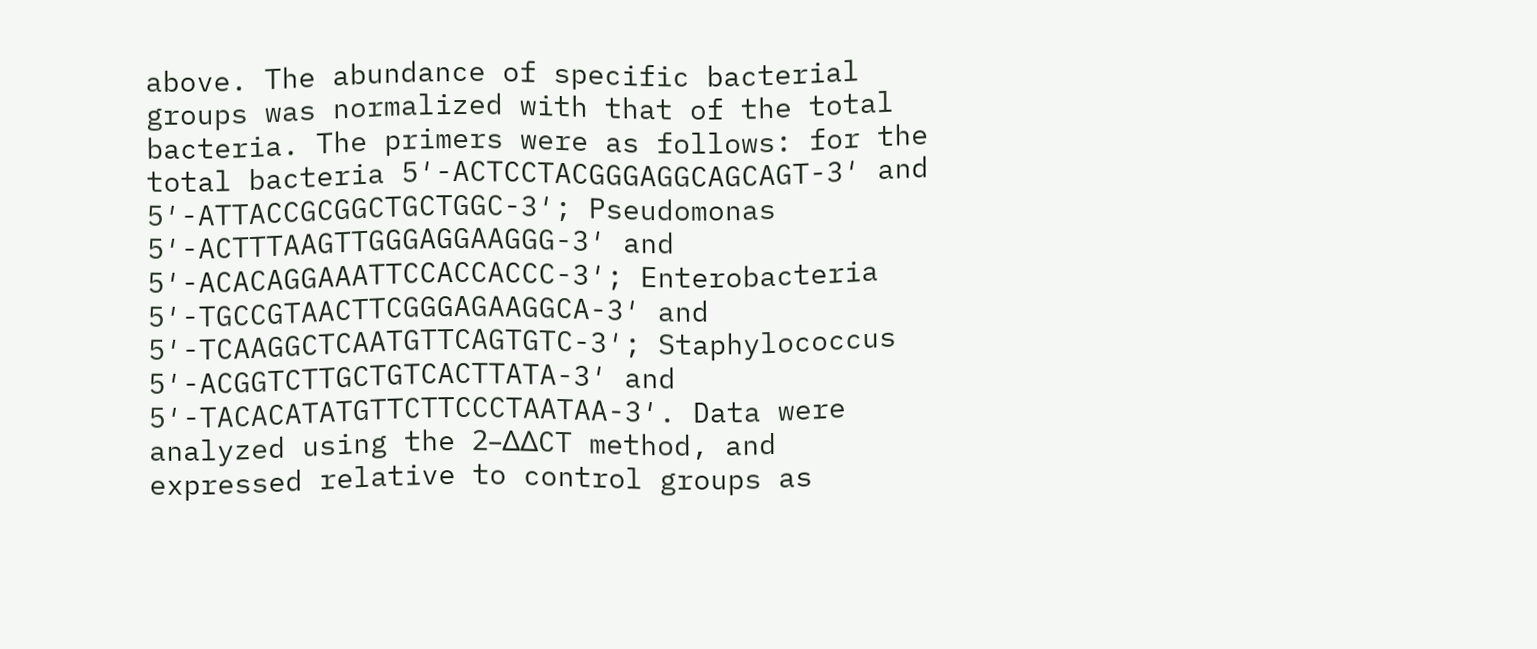above. The abundance of specific bacterial groups was normalized with that of the total bacteria. The primers were as follows: for the total bacteria 5′-ACTCCTACGGGAGGCAGCAGT-3′ and 5′-ATTACCGCGGCTGCTGGC-3′; Pseudomonas 5′-ACTTTAAGTTGGGAGGAAGGG-3′ and 5′-ACACAGGAAATTCCACCACCC-3′; Enterobacteria 5′-TGCCGTAACTTCGGGAGAAGGCA-3′ and 5′-TCAAGGCTCAATGTTCAGTGTC-3′; Staphylococcus 5′-ACGGTCTTGCTGTCACTTATA-3′ and 5′-TACACATATGTTCTTCCCTAATAA-3′. Data were analyzed using the 2–ΔΔCT method, and expressed relative to control groups as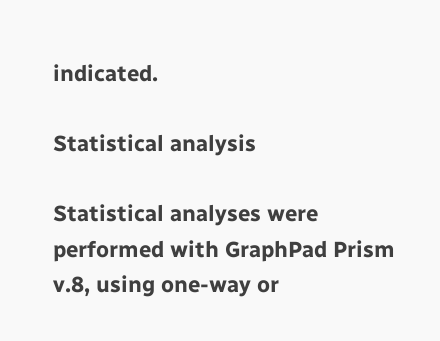indicated.

Statistical analysis

Statistical analyses were performed with GraphPad Prism v.8, using one-way or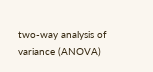two-way analysis of variance (ANOVA)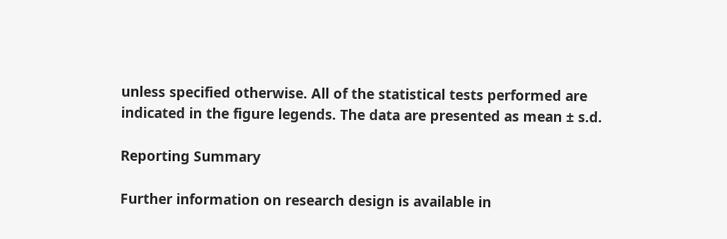unless specified otherwise. All of the statistical tests performed are indicated in the figure legends. The data are presented as mean ± s.d.

Reporting Summary

Further information on research design is available in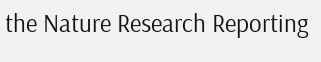the Nature Research Reporting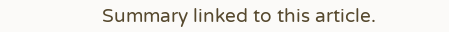Summary linked to this article.